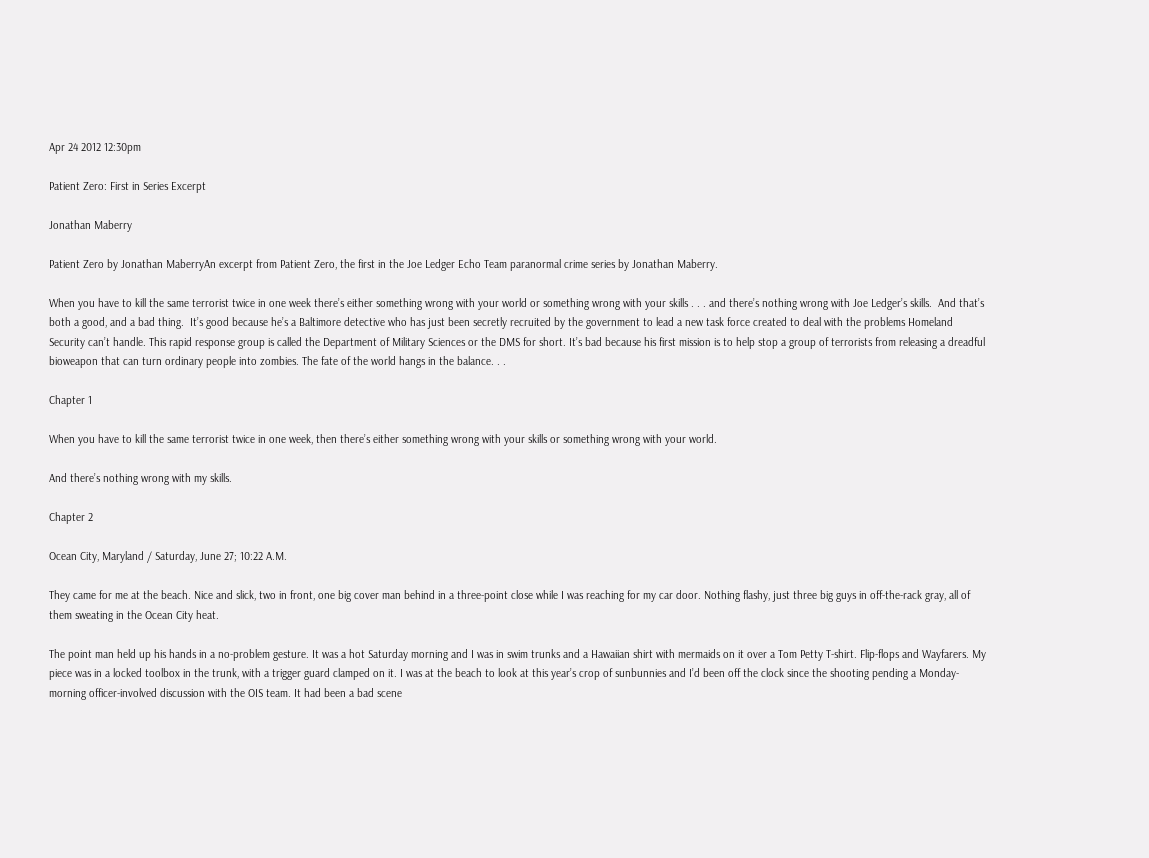Apr 24 2012 12:30pm

Patient Zero: First in Series Excerpt

Jonathan Maberry

Patient Zero by Jonathan MaberryAn excerpt from Patient Zero, the first in the Joe Ledger Echo Team paranormal crime series by Jonathan Maberry.

When you have to kill the same terrorist twice in one week there’s either something wrong with your world or something wrong with your skills . . . and there’s nothing wrong with Joe Ledger’s skills.  And that’s both a good, and a bad thing.  It’s good because he’s a Baltimore detective who has just been secretly recruited by the government to lead a new task force created to deal with the problems Homeland Security can’t handle. This rapid response group is called the Department of Military Sciences or the DMS for short. It’s bad because his first mission is to help stop a group of terrorists from releasing a dreadful bioweapon that can turn ordinary people into zombies. The fate of the world hangs in the balance. . .

Chapter 1

When you have to kill the same terrorist twice in one week, then there’s either something wrong with your skills or something wrong with your world.

And there’s nothing wrong with my skills.

Chapter 2

Ocean City, Maryland / Saturday, June 27; 10:22 A.M.

They came for me at the beach. Nice and slick, two in front, one big cover man behind in a three-point close while I was reaching for my car door. Nothing flashy, just three big guys in off-the-rack gray, all of them sweating in the Ocean City heat.

The point man held up his hands in a no-problem gesture. It was a hot Saturday morning and I was in swim trunks and a Hawaiian shirt with mermaids on it over a Tom Petty T-shirt. Flip-flops and Wayfarers. My piece was in a locked toolbox in the trunk, with a trigger guard clamped on it. I was at the beach to look at this year’s crop of sunbunnies and I’d been off the clock since the shooting pending a Monday-morning officer-involved discussion with the OIS team. It had been a bad scene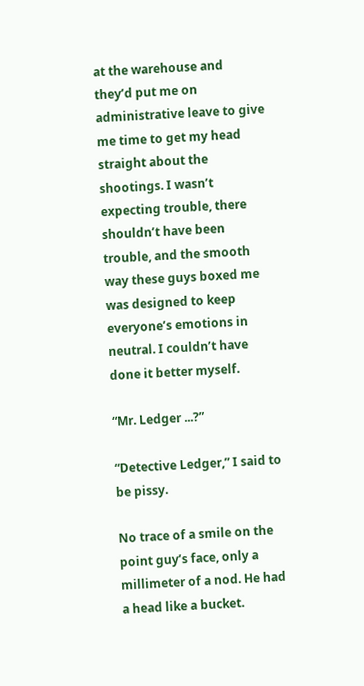at the warehouse and they’d put me on administrative leave to give me time to get my head straight about the shootings. I wasn’t expecting trouble, there shouldn’t have been trouble, and the smooth way these guys boxed me was designed to keep everyone’s emotions in neutral. I couldn’t have done it better myself.

“Mr. Ledger ...?”

“Detective Ledger,” I said to be pissy.

No trace of a smile on the point guy’s face, only a millimeter of a nod. He had a head like a bucket.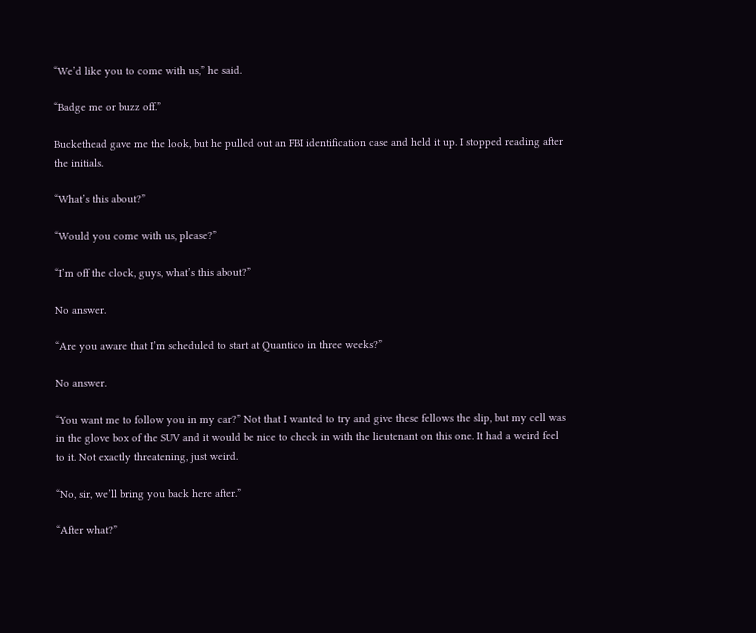“We’d like you to come with us,” he said.

“Badge me or buzz off.”

Buckethead gave me the look, but he pulled out an FBI identification case and held it up. I stopped reading after the initials.

“What’s this about?”

“Would you come with us, please?”

“I’m off the clock, guys, what’s this about?”

No answer.

“Are you aware that I’m scheduled to start at Quantico in three weeks?”

No answer.

“You want me to follow you in my car?” Not that I wanted to try and give these fellows the slip, but my cell was in the glove box of the SUV and it would be nice to check in with the lieutenant on this one. It had a weird feel to it. Not exactly threatening, just weird.

“No, sir, we’ll bring you back here after.”

“After what?”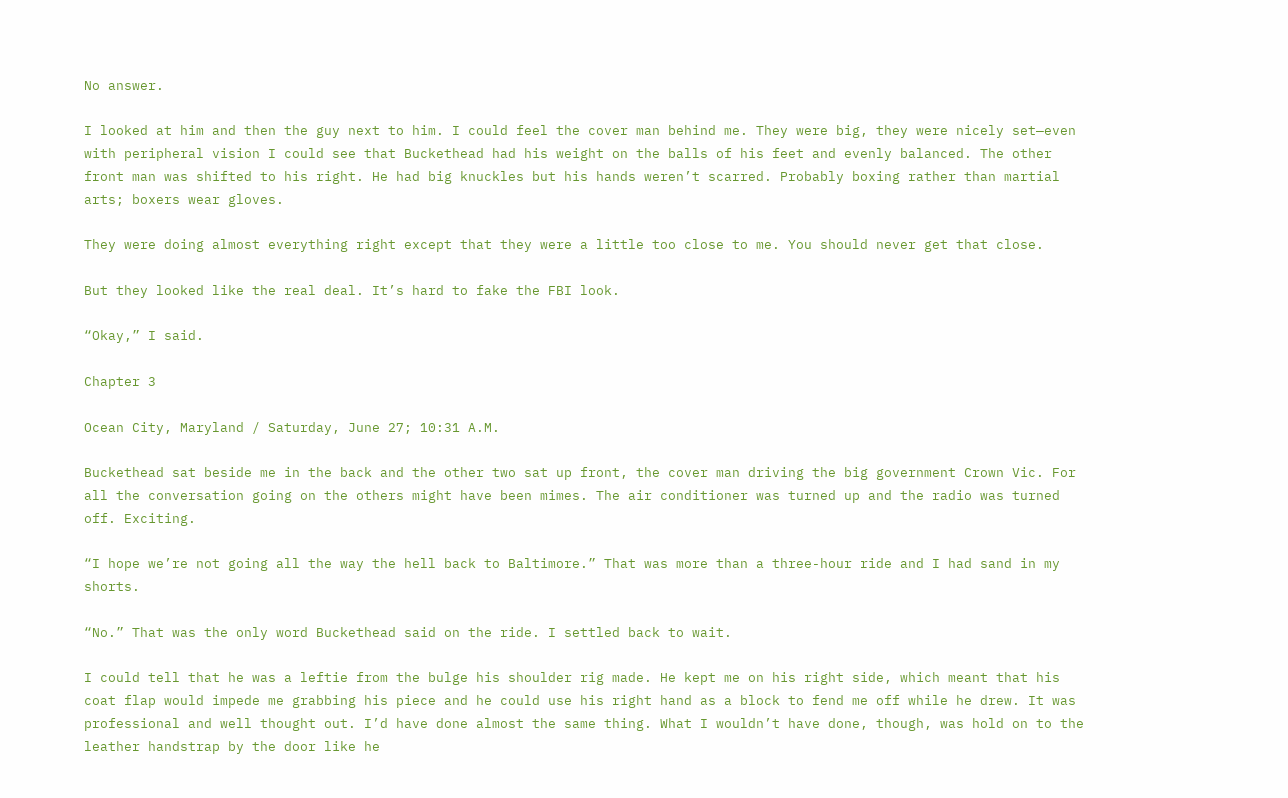No answer.

I looked at him and then the guy next to him. I could feel the cover man behind me. They were big, they were nicely set—even with peripheral vision I could see that Buckethead had his weight on the balls of his feet and evenly balanced. The other front man was shifted to his right. He had big knuckles but his hands weren’t scarred. Probably boxing rather than martial arts; boxers wear gloves.

They were doing almost everything right except that they were a little too close to me. You should never get that close.

But they looked like the real deal. It’s hard to fake the FBI look.

“Okay,” I said.

Chapter 3

Ocean City, Maryland / Saturday, June 27; 10:31 A.M.

Buckethead sat beside me in the back and the other two sat up front, the cover man driving the big government Crown Vic. For all the conversation going on the others might have been mimes. The air conditioner was turned up and the radio was turned off. Exciting.

“I hope we’re not going all the way the hell back to Baltimore.” That was more than a three-hour ride and I had sand in my shorts.

“No.” That was the only word Buckethead said on the ride. I settled back to wait.

I could tell that he was a leftie from the bulge his shoulder rig made. He kept me on his right side, which meant that his coat flap would impede me grabbing his piece and he could use his right hand as a block to fend me off while he drew. It was professional and well thought out. I’d have done almost the same thing. What I wouldn’t have done, though, was hold on to the leather handstrap by the door like he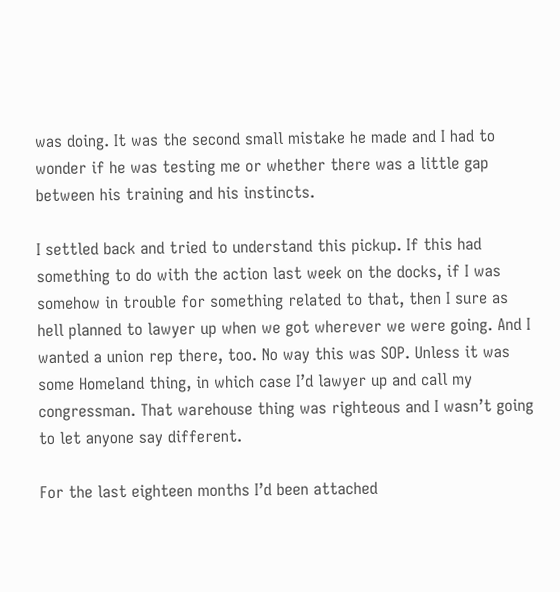was doing. It was the second small mistake he made and I had to wonder if he was testing me or whether there was a little gap between his training and his instincts.

I settled back and tried to understand this pickup. If this had something to do with the action last week on the docks, if I was somehow in trouble for something related to that, then I sure as hell planned to lawyer up when we got wherever we were going. And I wanted a union rep there, too. No way this was SOP. Unless it was some Homeland thing, in which case I’d lawyer up and call my congressman. That warehouse thing was righteous and I wasn’t going to let anyone say different.

For the last eighteen months I’d been attached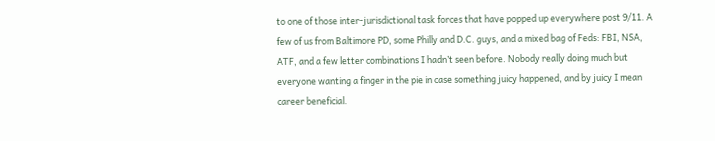to one of those inter-jurisdictional task forces that have popped up everywhere post 9/11. A few of us from Baltimore PD, some Philly and D.C. guys, and a mixed bag of Feds: FBI, NSA, ATF, and a few letter combinations I hadn’t seen before. Nobody really doing much but everyone wanting a finger in the pie in case something juicy happened, and by juicy I mean career beneficial.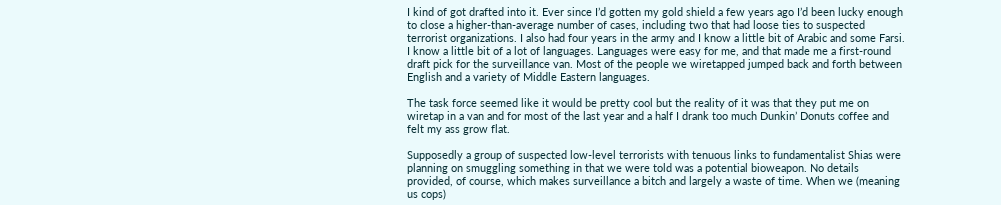I kind of got drafted into it. Ever since I’d gotten my gold shield a few years ago I’d been lucky enough to close a higher-than-average number of cases, including two that had loose ties to suspected terrorist organizations. I also had four years in the army and I know a little bit of Arabic and some Farsi. I know a little bit of a lot of languages. Languages were easy for me, and that made me a first-round draft pick for the surveillance van. Most of the people we wiretapped jumped back and forth between English and a variety of Middle Eastern languages.

The task force seemed like it would be pretty cool but the reality of it was that they put me on wiretap in a van and for most of the last year and a half I drank too much Dunkin’ Donuts coffee and felt my ass grow flat.

Supposedly a group of suspected low-level terrorists with tenuous links to fundamentalist Shias were planning on smuggling something in that we were told was a potential bioweapon. No details provided, of course, which makes surveillance a bitch and largely a waste of time. When we (meaning us cops)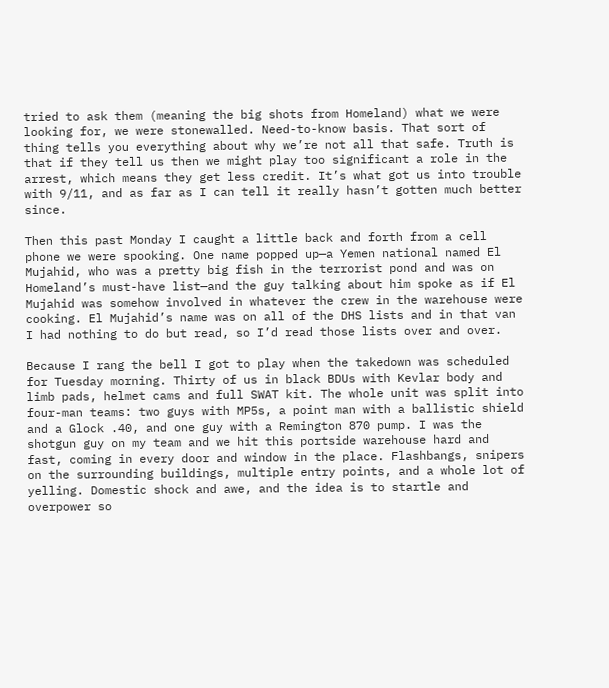tried to ask them (meaning the big shots from Homeland) what we were looking for, we were stonewalled. Need-to-know basis. That sort of thing tells you everything about why we’re not all that safe. Truth is that if they tell us then we might play too significant a role in the arrest, which means they get less credit. It’s what got us into trouble with 9/11, and as far as I can tell it really hasn’t gotten much better since.

Then this past Monday I caught a little back and forth from a cell phone we were spooking. One name popped up—a Yemen national named El Mujahid, who was a pretty big fish in the terrorist pond and was on Homeland’s must-have list—and the guy talking about him spoke as if El Mujahid was somehow involved in whatever the crew in the warehouse were cooking. El Mujahid’s name was on all of the DHS lists and in that van I had nothing to do but read, so I’d read those lists over and over.

Because I rang the bell I got to play when the takedown was scheduled for Tuesday morning. Thirty of us in black BDUs with Kevlar body and limb pads, helmet cams and full SWAT kit. The whole unit was split into four-man teams: two guys with MP5s, a point man with a ballistic shield and a Glock .40, and one guy with a Remington 870 pump. I was the shotgun guy on my team and we hit this portside warehouse hard and fast, coming in every door and window in the place. Flashbangs, snipers on the surrounding buildings, multiple entry points, and a whole lot of yelling. Domestic shock and awe, and the idea is to startle and overpower so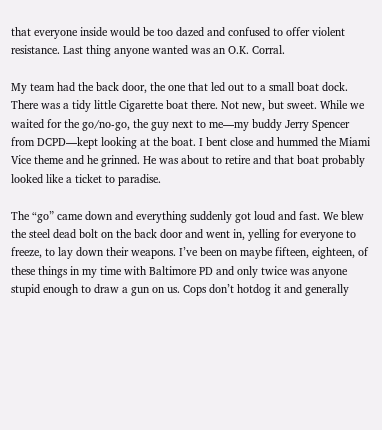that everyone inside would be too dazed and confused to offer violent resistance. Last thing anyone wanted was an O.K. Corral.

My team had the back door, the one that led out to a small boat dock. There was a tidy little Cigarette boat there. Not new, but sweet. While we waited for the go/no-go, the guy next to me—my buddy Jerry Spencer from DCPD—kept looking at the boat. I bent close and hummed the Miami Vice theme and he grinned. He was about to retire and that boat probably looked like a ticket to paradise.

The “go” came down and everything suddenly got loud and fast. We blew the steel dead bolt on the back door and went in, yelling for everyone to freeze, to lay down their weapons. I’ve been on maybe fifteen, eighteen, of these things in my time with Baltimore PD and only twice was anyone stupid enough to draw a gun on us. Cops don’t hotdog it and generally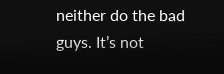neither do the bad guys. It’s not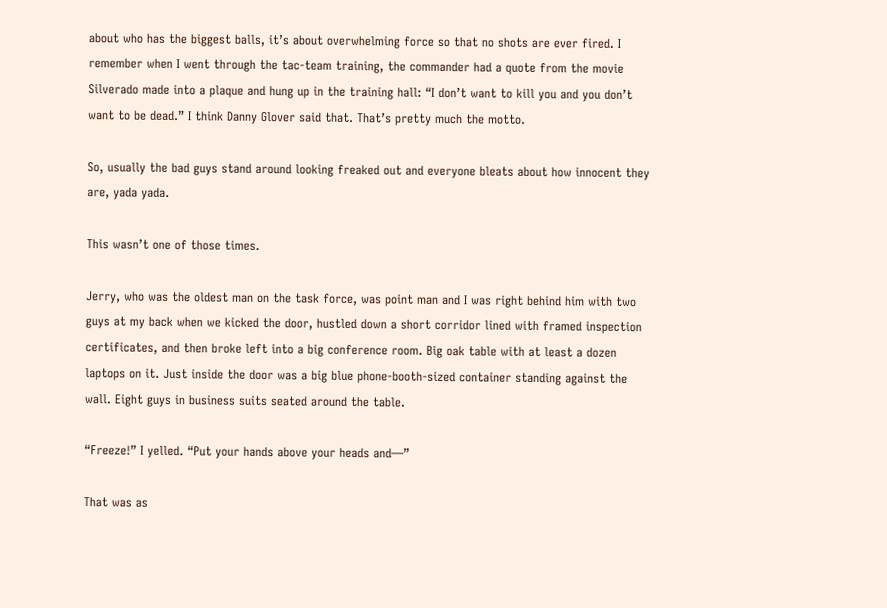about who has the biggest balls, it’s about overwhelming force so that no shots are ever fired. I remember when I went through the tac-team training, the commander had a quote from the movie Silverado made into a plaque and hung up in the training hall: “I don’t want to kill you and you don’t want to be dead.” I think Danny Glover said that. That’s pretty much the motto.

So, usually the bad guys stand around looking freaked out and everyone bleats about how innocent they are, yada yada.

This wasn’t one of those times.

Jerry, who was the oldest man on the task force, was point man and I was right behind him with two guys at my back when we kicked the door, hustled down a short corridor lined with framed inspection certificates, and then broke left into a big conference room. Big oak table with at least a dozen laptops on it. Just inside the door was a big blue phone-booth-sized container standing against the wall. Eight guys in business suits seated around the table.

“Freeze!” I yelled. “Put your hands above your heads and—”

That was as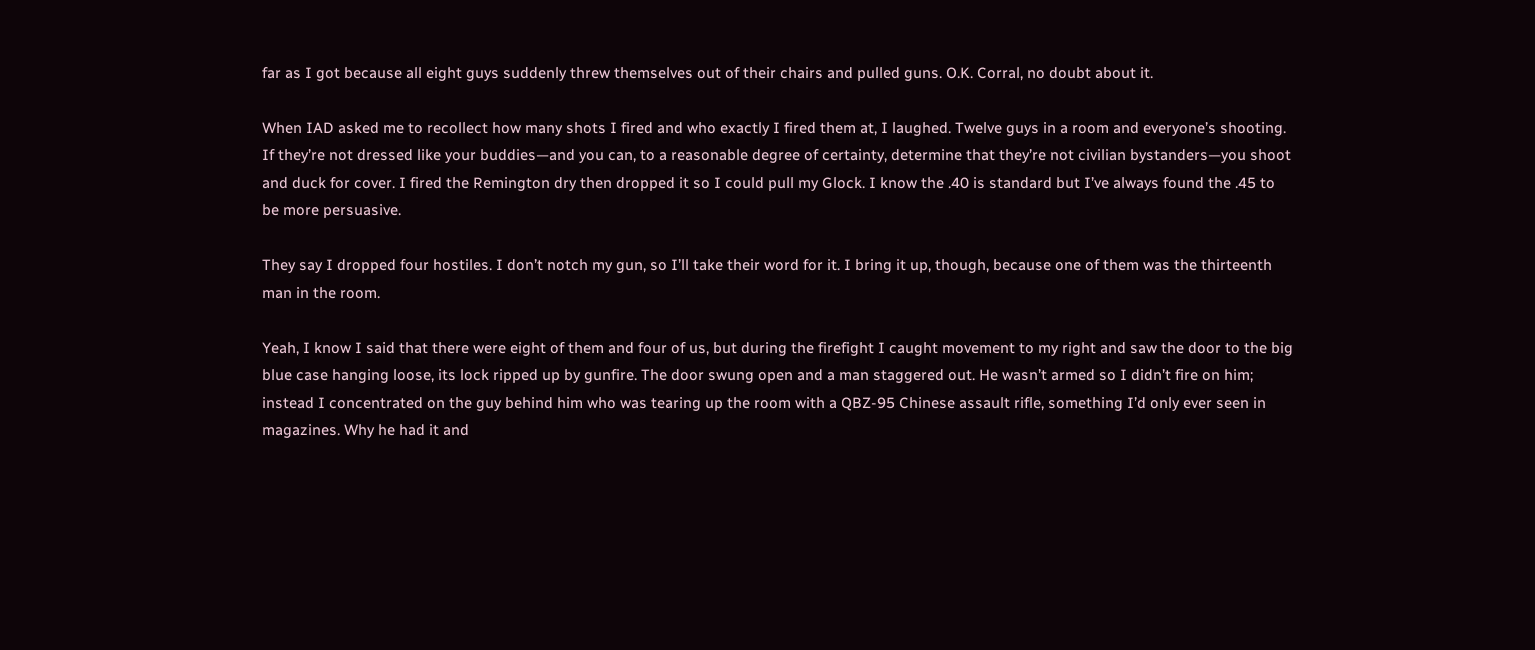far as I got because all eight guys suddenly threw themselves out of their chairs and pulled guns. O.K. Corral, no doubt about it.

When IAD asked me to recollect how many shots I fired and who exactly I fired them at, I laughed. Twelve guys in a room and everyone’s shooting. If they’re not dressed like your buddies—and you can, to a reasonable degree of certainty, determine that they’re not civilian bystanders—you shoot and duck for cover. I fired the Remington dry then dropped it so I could pull my Glock. I know the .40 is standard but I’ve always found the .45 to be more persuasive.

They say I dropped four hostiles. I don’t notch my gun, so I’ll take their word for it. I bring it up, though, because one of them was the thirteenth man in the room.

Yeah, I know I said that there were eight of them and four of us, but during the firefight I caught movement to my right and saw the door to the big blue case hanging loose, its lock ripped up by gunfire. The door swung open and a man staggered out. He wasn’t armed so I didn’t fire on him; instead I concentrated on the guy behind him who was tearing up the room with a QBZ-95 Chinese assault rifle, something I’d only ever seen in magazines. Why he had it and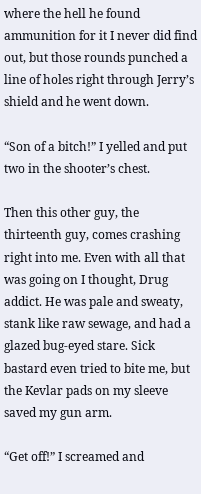where the hell he found ammunition for it I never did find out, but those rounds punched a line of holes right through Jerry’s shield and he went down.

“Son of a bitch!” I yelled and put two in the shooter’s chest.

Then this other guy, the thirteenth guy, comes crashing right into me. Even with all that was going on I thought, Drug addict. He was pale and sweaty, stank like raw sewage, and had a glazed bug-eyed stare. Sick bastard even tried to bite me, but the Kevlar pads on my sleeve saved my gun arm.

“Get off!” I screamed and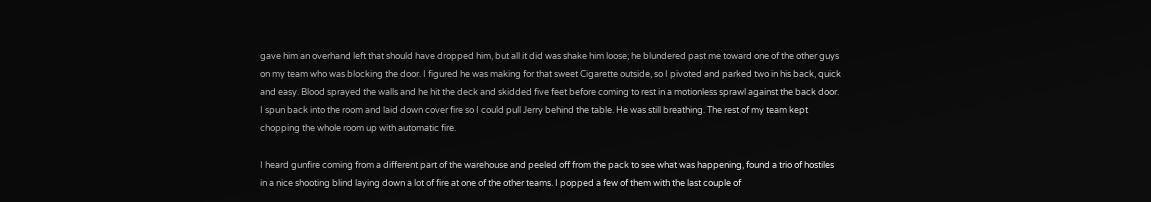gave him an overhand left that should have dropped him, but all it did was shake him loose; he blundered past me toward one of the other guys on my team who was blocking the door. I figured he was making for that sweet Cigarette outside, so I pivoted and parked two in his back, quick and easy. Blood sprayed the walls and he hit the deck and skidded five feet before coming to rest in a motionless sprawl against the back door. I spun back into the room and laid down cover fire so I could pull Jerry behind the table. He was still breathing. The rest of my team kept chopping the whole room up with automatic fire.

I heard gunfire coming from a different part of the warehouse and peeled off from the pack to see what was happening, found a trio of hostiles in a nice shooting blind laying down a lot of fire at one of the other teams. I popped a few of them with the last couple of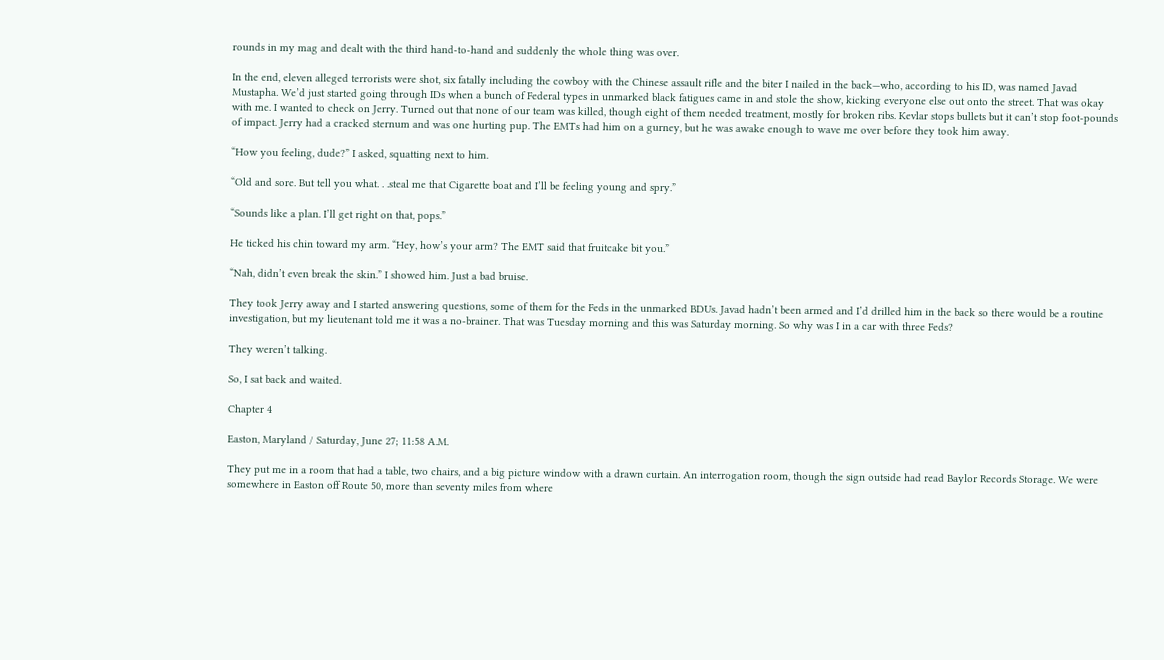rounds in my mag and dealt with the third hand-to-hand and suddenly the whole thing was over.

In the end, eleven alleged terrorists were shot, six fatally including the cowboy with the Chinese assault rifle and the biter I nailed in the back—who, according to his ID, was named Javad Mustapha. We’d just started going through IDs when a bunch of Federal types in unmarked black fatigues came in and stole the show, kicking everyone else out onto the street. That was okay with me. I wanted to check on Jerry. Turned out that none of our team was killed, though eight of them needed treatment, mostly for broken ribs. Kevlar stops bullets but it can’t stop foot-pounds of impact. Jerry had a cracked sternum and was one hurting pup. The EMTs had him on a gurney, but he was awake enough to wave me over before they took him away.

“How you feeling, dude?” I asked, squatting next to him.

“Old and sore. But tell you what. . .steal me that Cigarette boat and I’ll be feeling young and spry.”

“Sounds like a plan. I’ll get right on that, pops.”

He ticked his chin toward my arm. “Hey, how’s your arm? The EMT said that fruitcake bit you.”

“Nah, didn’t even break the skin.” I showed him. Just a bad bruise.

They took Jerry away and I started answering questions, some of them for the Feds in the unmarked BDUs. Javad hadn’t been armed and I’d drilled him in the back so there would be a routine investigation, but my lieutenant told me it was a no-brainer. That was Tuesday morning and this was Saturday morning. So why was I in a car with three Feds?

They weren’t talking.

So, I sat back and waited.

Chapter 4

Easton, Maryland / Saturday, June 27; 11:58 A.M.

They put me in a room that had a table, two chairs, and a big picture window with a drawn curtain. An interrogation room, though the sign outside had read Baylor Records Storage. We were somewhere in Easton off Route 50, more than seventy miles from where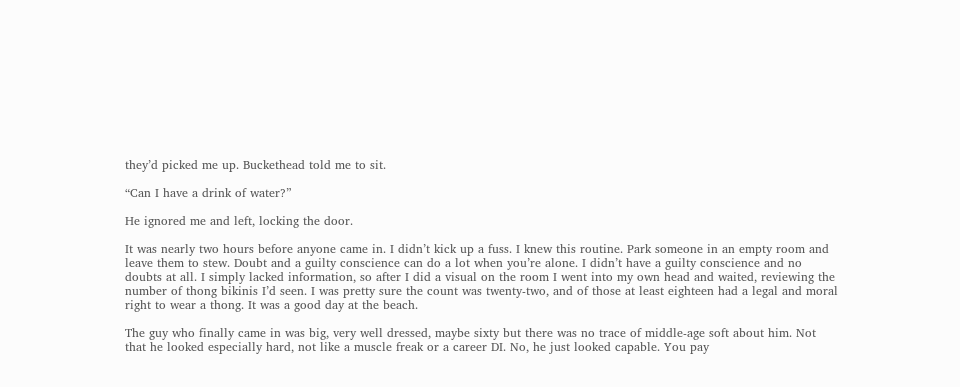they’d picked me up. Buckethead told me to sit.

“Can I have a drink of water?”

He ignored me and left, locking the door.

It was nearly two hours before anyone came in. I didn’t kick up a fuss. I knew this routine. Park someone in an empty room and leave them to stew. Doubt and a guilty conscience can do a lot when you’re alone. I didn’t have a guilty conscience and no doubts at all. I simply lacked information, so after I did a visual on the room I went into my own head and waited, reviewing the number of thong bikinis I’d seen. I was pretty sure the count was twenty-two, and of those at least eighteen had a legal and moral right to wear a thong. It was a good day at the beach.

The guy who finally came in was big, very well dressed, maybe sixty but there was no trace of middle-age soft about him. Not that he looked especially hard, not like a muscle freak or a career DI. No, he just looked capable. You pay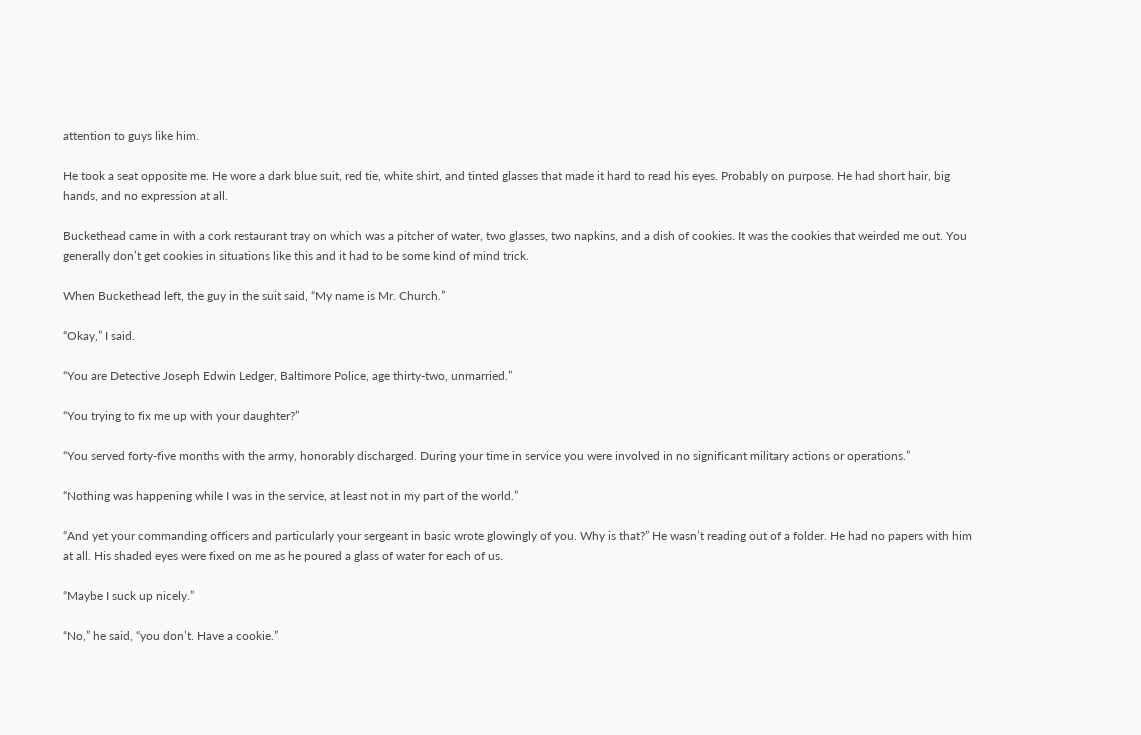attention to guys like him.

He took a seat opposite me. He wore a dark blue suit, red tie, white shirt, and tinted glasses that made it hard to read his eyes. Probably on purpose. He had short hair, big hands, and no expression at all.

Buckethead came in with a cork restaurant tray on which was a pitcher of water, two glasses, two napkins, and a dish of cookies. It was the cookies that weirded me out. You generally don’t get cookies in situations like this and it had to be some kind of mind trick.

When Buckethead left, the guy in the suit said, “My name is Mr. Church.”

“Okay,” I said.

“You are Detective Joseph Edwin Ledger, Baltimore Police, age thirty-two, unmarried.”

“You trying to fix me up with your daughter?”

“You served forty-five months with the army, honorably discharged. During your time in service you were involved in no significant military actions or operations.”

“Nothing was happening while I was in the service, at least not in my part of the world.”

“And yet your commanding officers and particularly your sergeant in basic wrote glowingly of you. Why is that?” He wasn’t reading out of a folder. He had no papers with him at all. His shaded eyes were fixed on me as he poured a glass of water for each of us.

“Maybe I suck up nicely.”

“No,” he said, “you don’t. Have a cookie.”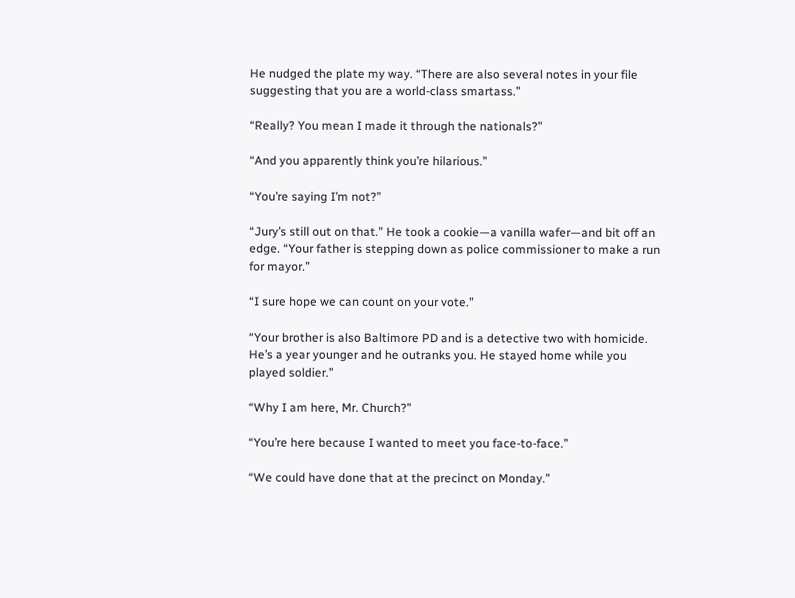He nudged the plate my way. “There are also several notes in your file suggesting that you are a world-class smartass.”

“Really? You mean I made it through the nationals?”

“And you apparently think you’re hilarious.”

“You’re saying I’m not?”

“Jury’s still out on that.” He took a cookie—a vanilla wafer—and bit off an edge. “Your father is stepping down as police commissioner to make a run for mayor.”

“I sure hope we can count on your vote.”

“Your brother is also Baltimore PD and is a detective two with homicide. He’s a year younger and he outranks you. He stayed home while you played soldier.”

“Why I am here, Mr. Church?”

“You’re here because I wanted to meet you face-to-face.”

“We could have done that at the precinct on Monday.”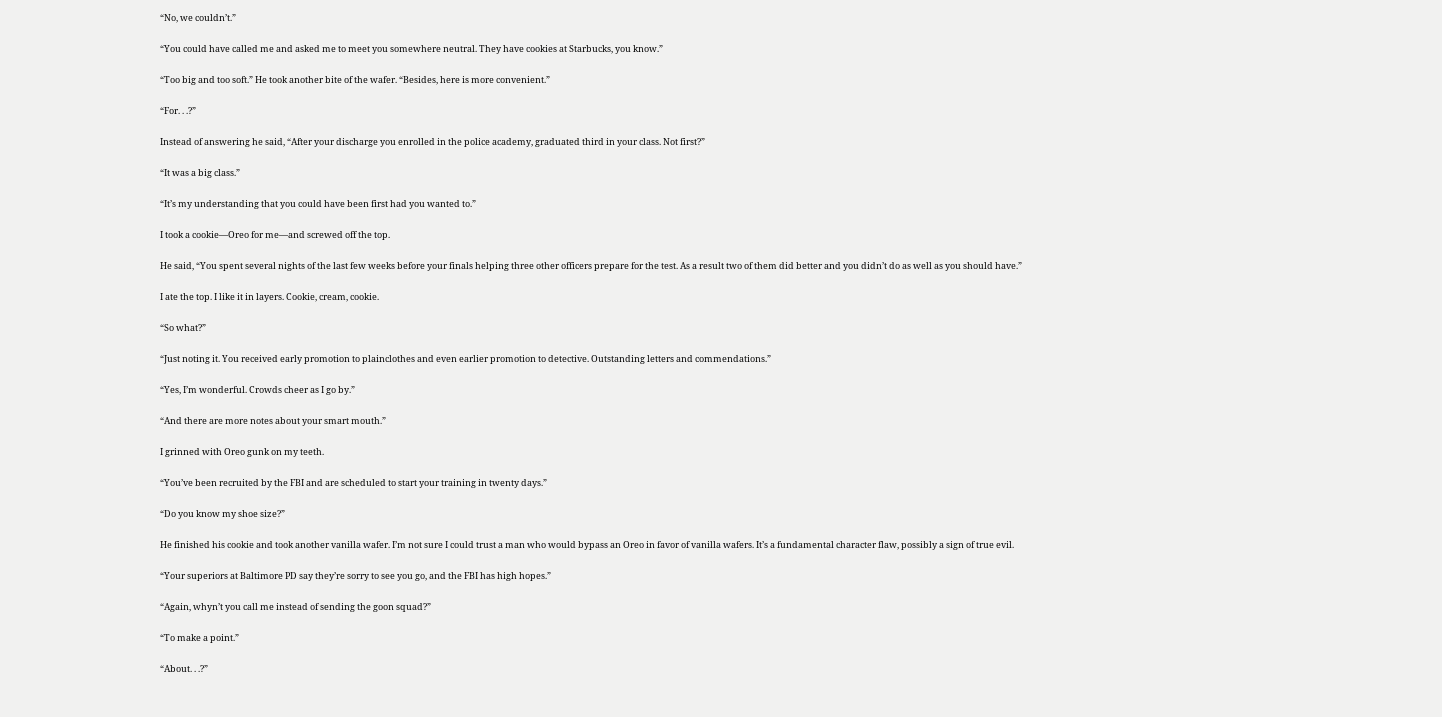“No, we couldn’t.”

“You could have called me and asked me to meet you somewhere neutral. They have cookies at Starbucks, you know.”

“Too big and too soft.” He took another bite of the wafer. “Besides, here is more convenient.”

“For. . .?”

Instead of answering he said, “After your discharge you enrolled in the police academy, graduated third in your class. Not first?”

“It was a big class.”

“It’s my understanding that you could have been first had you wanted to.”

I took a cookie—Oreo for me—and screwed off the top.

He said, “You spent several nights of the last few weeks before your finals helping three other officers prepare for the test. As a result two of them did better and you didn’t do as well as you should have.”

I ate the top. I like it in layers. Cookie, cream, cookie.

“So what?”

“Just noting it. You received early promotion to plainclothes and even earlier promotion to detective. Outstanding letters and commendations.”

“Yes, I’m wonderful. Crowds cheer as I go by.”

“And there are more notes about your smart mouth.”

I grinned with Oreo gunk on my teeth.

“You’ve been recruited by the FBI and are scheduled to start your training in twenty days.”

“Do you know my shoe size?”

He finished his cookie and took another vanilla wafer. I’m not sure I could trust a man who would bypass an Oreo in favor of vanilla wafers. It’s a fundamental character flaw, possibly a sign of true evil.

“Your superiors at Baltimore PD say they’re sorry to see you go, and the FBI has high hopes.”

“Again, whyn’t you call me instead of sending the goon squad?”

“To make a point.”

“About. . .?”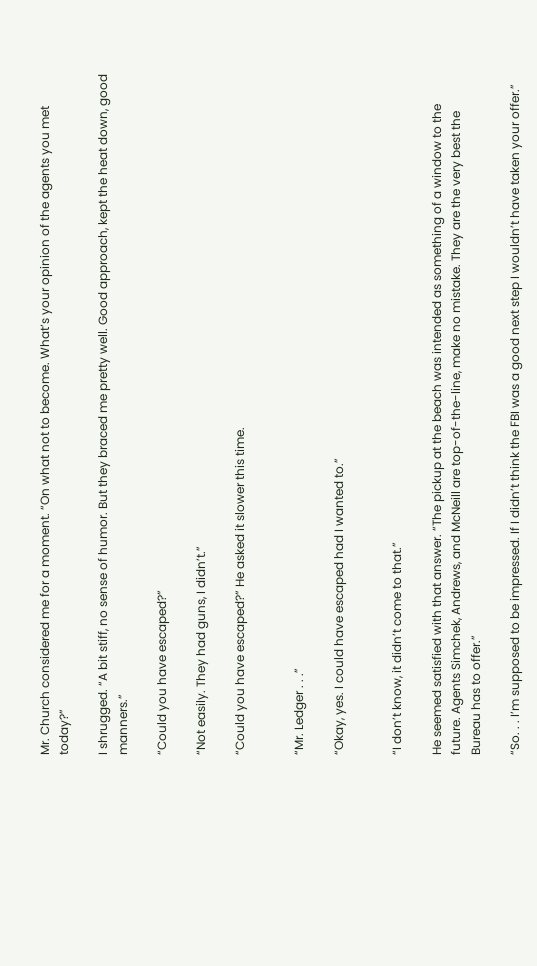Mr. Church considered me for a moment. “On what not to become. What’s your opinion of the agents you met today?”

I shrugged. “A bit stiff, no sense of humor. But they braced me pretty well. Good approach, kept the heat down, good manners.”

“Could you have escaped?”

“Not easily. They had guns, I didn’t.”

“Could you have escaped?” He asked it slower this time.


“Mr. Ledger . . .”

“Okay, yes. I could have escaped had I wanted to.”


“I don’t know, it didn’t come to that.”

He seemed satisfied with that answer. “The pickup at the beach was intended as something of a window to the future. Agents Simchek, Andrews, and McNeill are top-of-the-line, make no mistake. They are the very best the Bureau has to offer.”

“So. . . I’m supposed to be impressed. If I didn’t think the FBI was a good next step I wouldn’t have taken your offer.”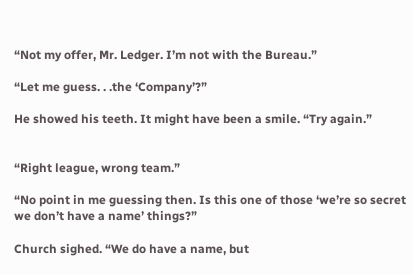“Not my offer, Mr. Ledger. I’m not with the Bureau.”

“Let me guess. . .the ‘Company’?”

He showed his teeth. It might have been a smile. “Try again.”


“Right league, wrong team.”

“No point in me guessing then. Is this one of those ‘we’re so secret we don’t have a name’ things?”

Church sighed. “We do have a name, but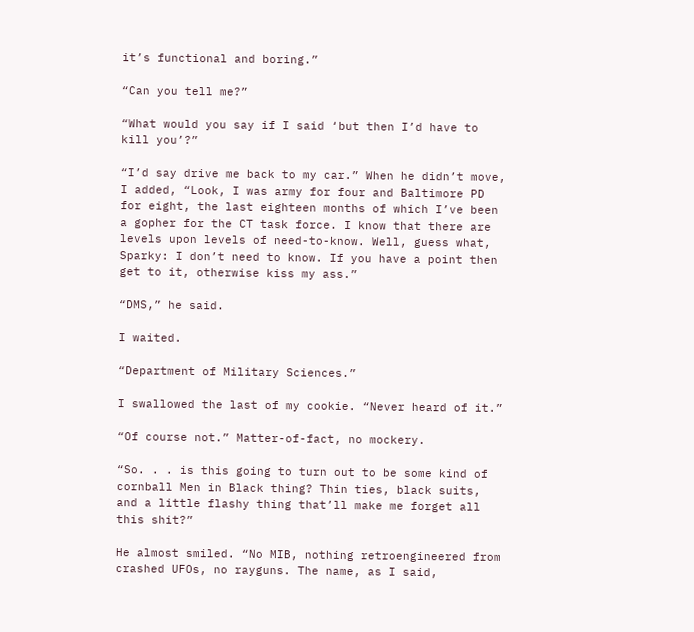it’s functional and boring.”

“Can you tell me?”

“What would you say if I said ‘but then I’d have to kill you’?”

“I’d say drive me back to my car.” When he didn’t move, I added, “Look, I was army for four and Baltimore PD for eight, the last eighteen months of which I’ve been a gopher for the CT task force. I know that there are levels upon levels of need-to-know. Well, guess what, Sparky: I don’t need to know. If you have a point then get to it, otherwise kiss my ass.”

“DMS,” he said.

I waited.

“Department of Military Sciences.”

I swallowed the last of my cookie. “Never heard of it.”

“Of course not.” Matter-of-fact, no mockery.

“So. . . is this going to turn out to be some kind of cornball Men in Black thing? Thin ties, black suits, and a little flashy thing that’ll make me forget all this shit?”

He almost smiled. “No MIB, nothing retroengineered from crashed UFOs, no rayguns. The name, as I said,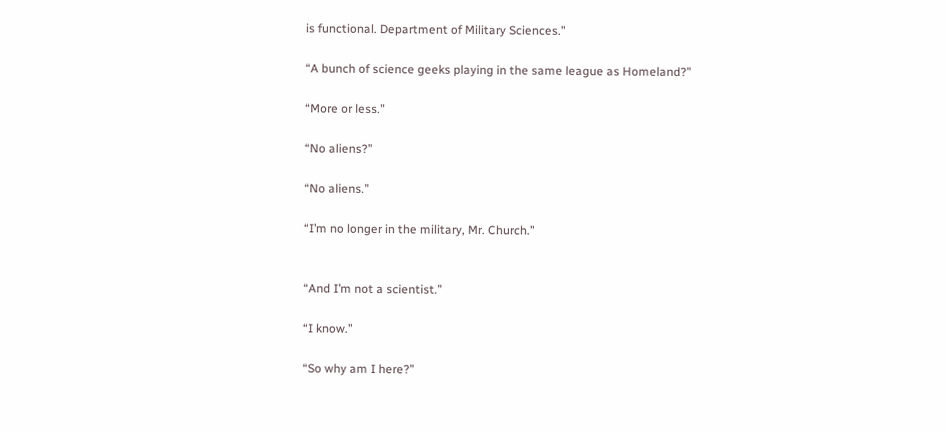is functional. Department of Military Sciences.”

“A bunch of science geeks playing in the same league as Homeland?”

“More or less.”

“No aliens?”

“No aliens.”

“I’m no longer in the military, Mr. Church.”


“And I’m not a scientist.”

“I know.”

“So why am I here?”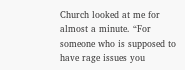Church looked at me for almost a minute. “For someone who is supposed to have rage issues you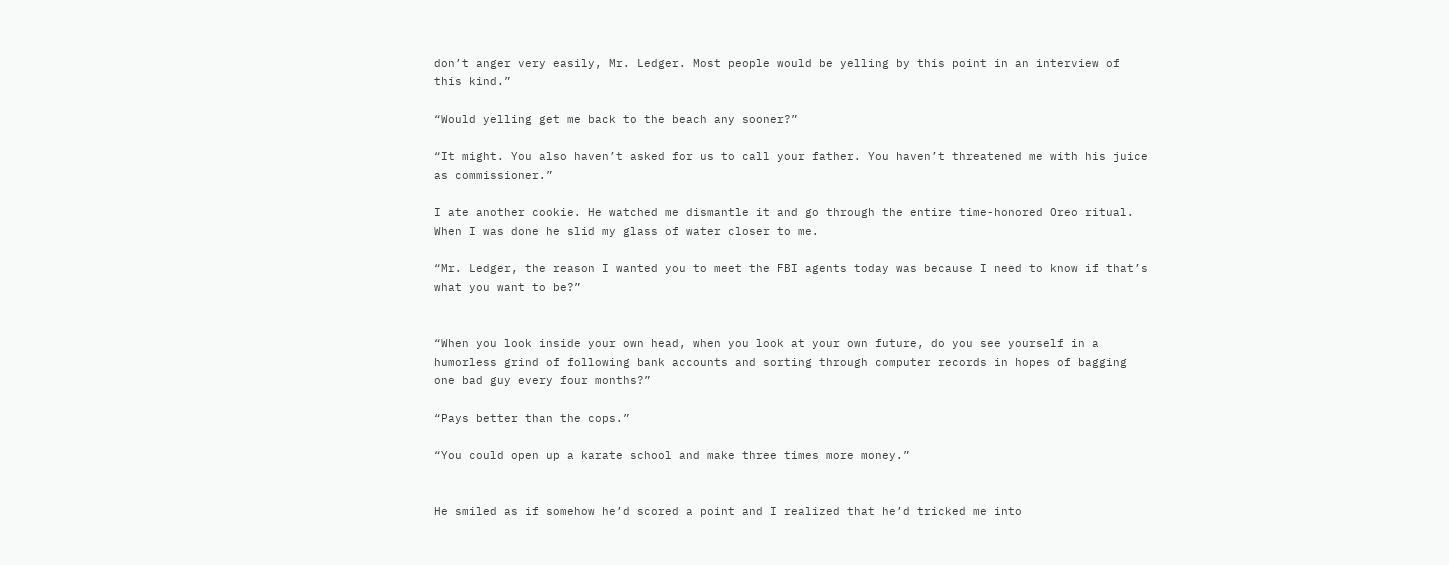don’t anger very easily, Mr. Ledger. Most people would be yelling by this point in an interview of this kind.”

“Would yelling get me back to the beach any sooner?”

“It might. You also haven’t asked for us to call your father. You haven’t threatened me with his juice as commissioner.”

I ate another cookie. He watched me dismantle it and go through the entire time-honored Oreo ritual. When I was done he slid my glass of water closer to me.

“Mr. Ledger, the reason I wanted you to meet the FBI agents today was because I need to know if that’s what you want to be?”


“When you look inside your own head, when you look at your own future, do you see yourself in a humorless grind of following bank accounts and sorting through computer records in hopes of bagging one bad guy every four months?”

“Pays better than the cops.”

“You could open up a karate school and make three times more money.”


He smiled as if somehow he’d scored a point and I realized that he’d tricked me into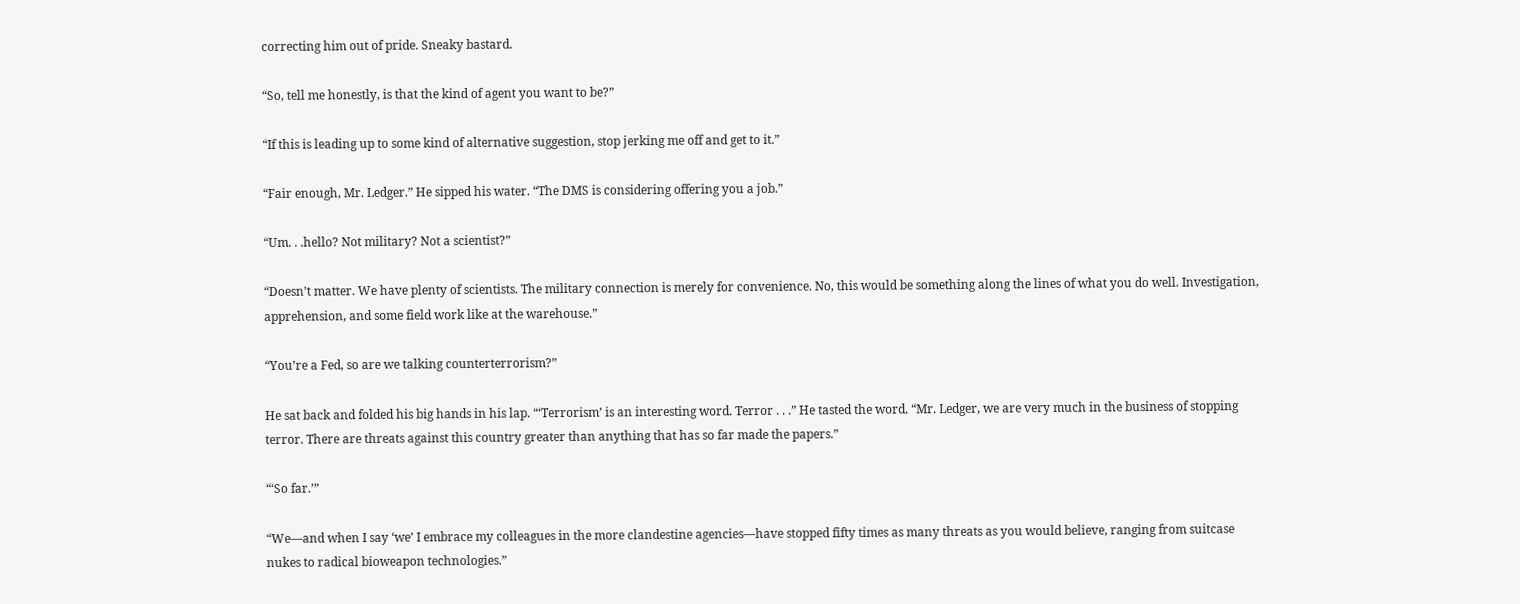correcting him out of pride. Sneaky bastard.

“So, tell me honestly, is that the kind of agent you want to be?”

“If this is leading up to some kind of alternative suggestion, stop jerking me off and get to it.”

“Fair enough, Mr. Ledger.” He sipped his water. “The DMS is considering offering you a job.”

“Um. . .hello? Not military? Not a scientist?”

“Doesn’t matter. We have plenty of scientists. The military connection is merely for convenience. No, this would be something along the lines of what you do well. Investigation, apprehension, and some field work like at the warehouse.”

“You’re a Fed, so are we talking counterterrorism?”

He sat back and folded his big hands in his lap. “‘Terrorism’ is an interesting word. Terror . . .” He tasted the word. “Mr. Ledger, we are very much in the business of stopping terror. There are threats against this country greater than anything that has so far made the papers.”

“‘So far.’”

“We—and when I say ‘we’ I embrace my colleagues in the more clandestine agencies—have stopped fifty times as many threats as you would believe, ranging from suitcase nukes to radical bioweapon technologies.”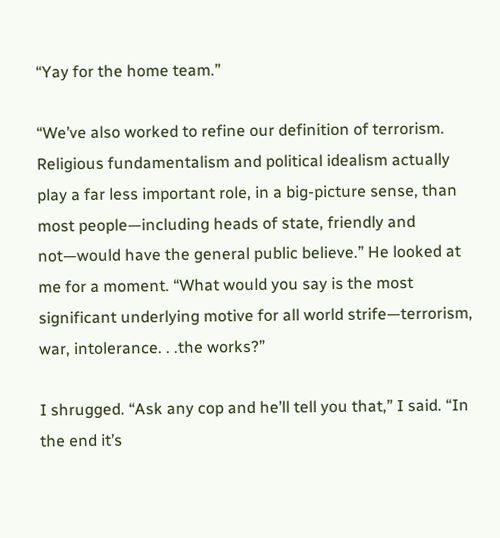“Yay for the home team.”

“We’ve also worked to refine our definition of terrorism. Religious fundamentalism and political idealism actually play a far less important role, in a big-picture sense, than most people—including heads of state, friendly and not—would have the general public believe.” He looked at me for a moment. “What would you say is the most significant underlying motive for all world strife—terrorism, war, intolerance. . .the works?”

I shrugged. “Ask any cop and he’ll tell you that,” I said. “In the end it’s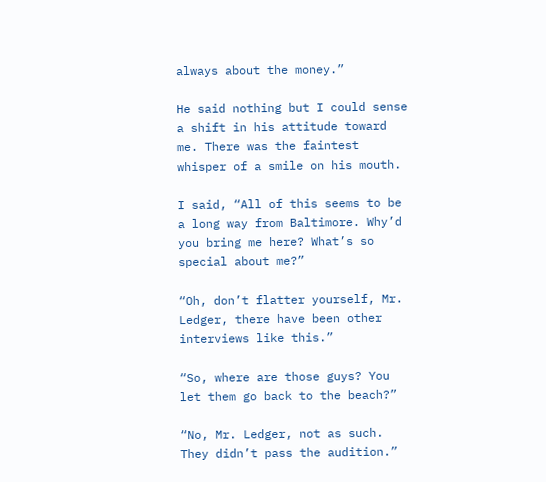always about the money.”

He said nothing but I could sense a shift in his attitude toward me. There was the faintest whisper of a smile on his mouth.

I said, “All of this seems to be a long way from Baltimore. Why’d you bring me here? What’s so special about me?”

“Oh, don’t flatter yourself, Mr. Ledger, there have been other interviews like this.”

“So, where are those guys? You let them go back to the beach?”

“No, Mr. Ledger, not as such. They didn’t pass the audition.”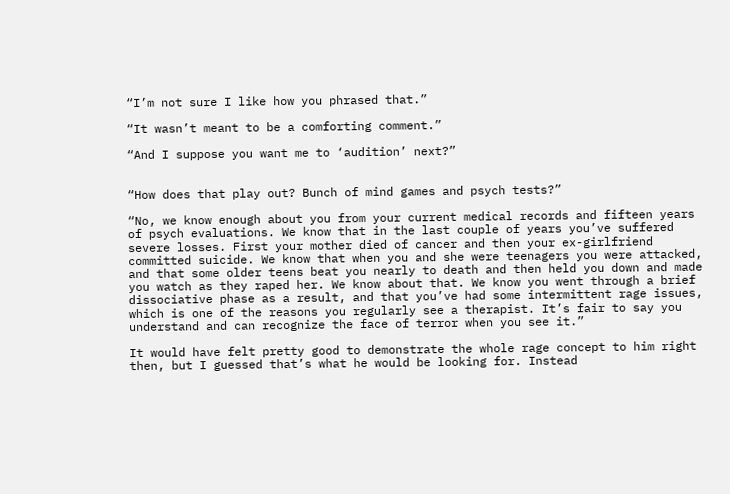“I’m not sure I like how you phrased that.”

“It wasn’t meant to be a comforting comment.”

“And I suppose you want me to ‘audition’ next?”


“How does that play out? Bunch of mind games and psych tests?”

“No, we know enough about you from your current medical records and fifteen years of psych evaluations. We know that in the last couple of years you’ve suffered severe losses. First your mother died of cancer and then your ex-girlfriend committed suicide. We know that when you and she were teenagers you were attacked, and that some older teens beat you nearly to death and then held you down and made you watch as they raped her. We know about that. We know you went through a brief dissociative phase as a result, and that you’ve had some intermittent rage issues, which is one of the reasons you regularly see a therapist. It’s fair to say you understand and can recognize the face of terror when you see it.”

It would have felt pretty good to demonstrate the whole rage concept to him right then, but I guessed that’s what he would be looking for. Instead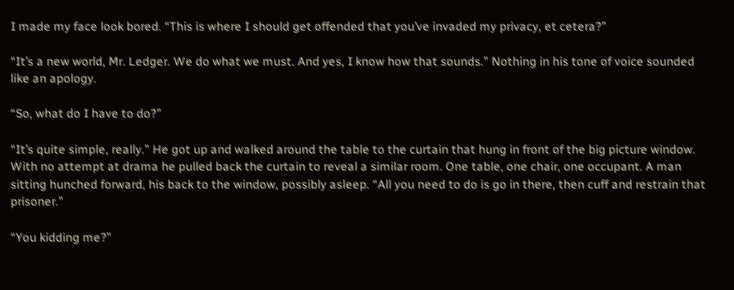I made my face look bored. “This is where I should get offended that you’ve invaded my privacy, et cetera?”

“It’s a new world, Mr. Ledger. We do what we must. And yes, I know how that sounds.” Nothing in his tone of voice sounded like an apology.

“So, what do I have to do?”

“It’s quite simple, really.” He got up and walked around the table to the curtain that hung in front of the big picture window. With no attempt at drama he pulled back the curtain to reveal a similar room. One table, one chair, one occupant. A man sitting hunched forward, his back to the window, possibly asleep. “All you need to do is go in there, then cuff and restrain that prisoner.”

“You kidding me?”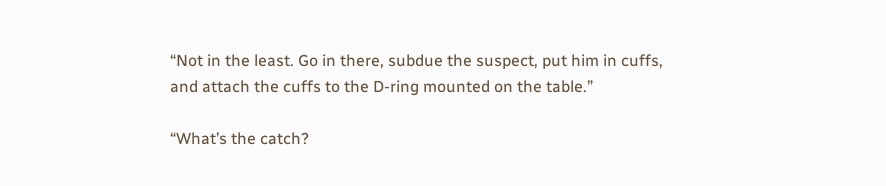“Not in the least. Go in there, subdue the suspect, put him in cuffs, and attach the cuffs to the D-ring mounted on the table.”

“What’s the catch?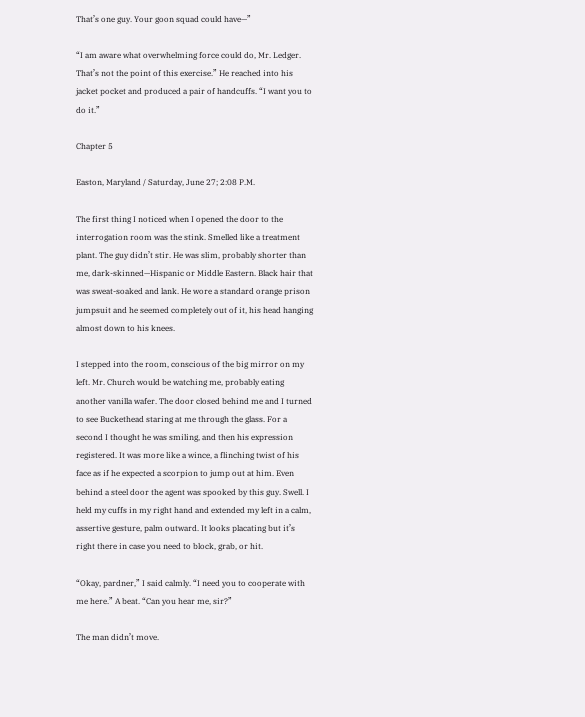That’s one guy. Your goon squad could have—”

“I am aware what overwhelming force could do, Mr. Ledger. That’s not the point of this exercise.” He reached into his jacket pocket and produced a pair of handcuffs. “I want you to do it.”

Chapter 5

Easton, Maryland / Saturday, June 27; 2:08 P.M.

The first thing I noticed when I opened the door to the interrogation room was the stink. Smelled like a treatment plant. The guy didn’t stir. He was slim, probably shorter than me, dark-skinned—Hispanic or Middle Eastern. Black hair that was sweat-soaked and lank. He wore a standard orange prison jumpsuit and he seemed completely out of it, his head hanging almost down to his knees.

I stepped into the room, conscious of the big mirror on my left. Mr. Church would be watching me, probably eating another vanilla wafer. The door closed behind me and I turned to see Buckethead staring at me through the glass. For a second I thought he was smiling, and then his expression registered. It was more like a wince, a flinching twist of his face as if he expected a scorpion to jump out at him. Even behind a steel door the agent was spooked by this guy. Swell. I held my cuffs in my right hand and extended my left in a calm, assertive gesture, palm outward. It looks placating but it’s right there in case you need to block, grab, or hit.

“Okay, pardner,” I said calmly. “I need you to cooperate with me here.” A beat. “Can you hear me, sir?”

The man didn’t move.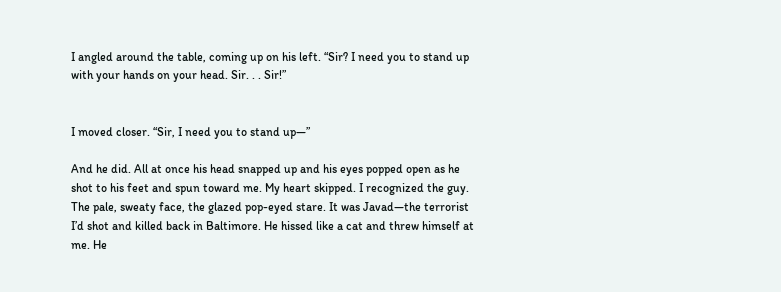I angled around the table, coming up on his left. “Sir? I need you to stand up with your hands on your head. Sir. . . Sir!”


I moved closer. “Sir, I need you to stand up—”

And he did. All at once his head snapped up and his eyes popped open as he shot to his feet and spun toward me. My heart skipped. I recognized the guy. The pale, sweaty face, the glazed pop-eyed stare. It was Javad—the terrorist I’d shot and killed back in Baltimore. He hissed like a cat and threw himself at me. He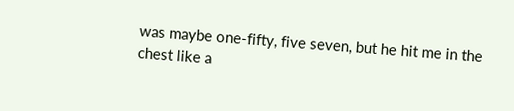was maybe one-fifty, five seven, but he hit me in the chest like a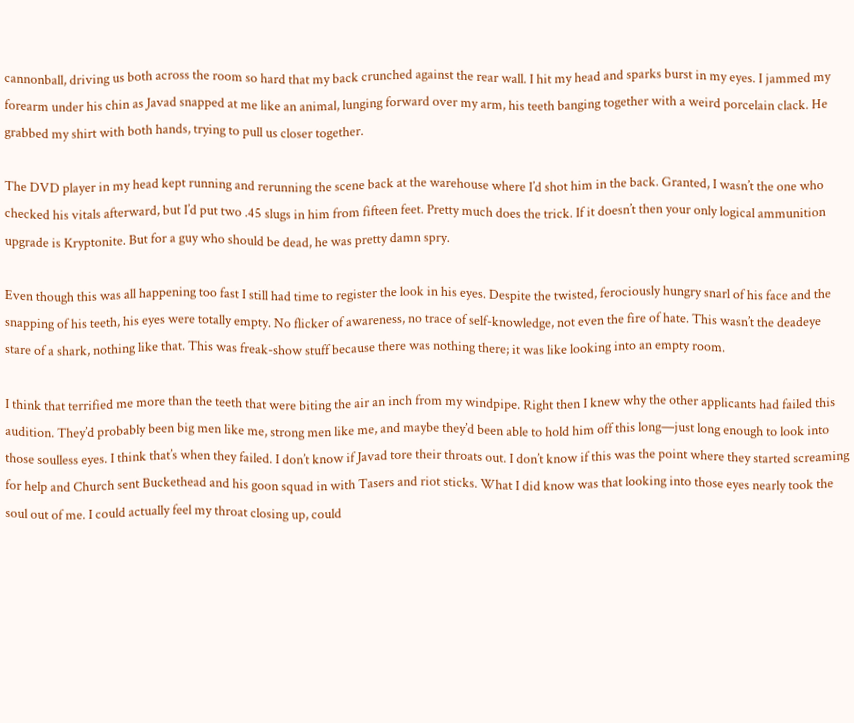cannonball, driving us both across the room so hard that my back crunched against the rear wall. I hit my head and sparks burst in my eyes. I jammed my forearm under his chin as Javad snapped at me like an animal, lunging forward over my arm, his teeth banging together with a weird porcelain clack. He grabbed my shirt with both hands, trying to pull us closer together.

The DVD player in my head kept running and rerunning the scene back at the warehouse where I’d shot him in the back. Granted, I wasn’t the one who checked his vitals afterward, but I’d put two .45 slugs in him from fifteen feet. Pretty much does the trick. If it doesn’t then your only logical ammunition upgrade is Kryptonite. But for a guy who should be dead, he was pretty damn spry.

Even though this was all happening too fast I still had time to register the look in his eyes. Despite the twisted, ferociously hungry snarl of his face and the snapping of his teeth, his eyes were totally empty. No flicker of awareness, no trace of self-knowledge, not even the fire of hate. This wasn’t the deadeye stare of a shark, nothing like that. This was freak-show stuff because there was nothing there; it was like looking into an empty room.

I think that terrified me more than the teeth that were biting the air an inch from my windpipe. Right then I knew why the other applicants had failed this audition. They’d probably been big men like me, strong men like me, and maybe they’d been able to hold him off this long—just long enough to look into those soulless eyes. I think that’s when they failed. I don’t know if Javad tore their throats out. I don’t know if this was the point where they started screaming for help and Church sent Buckethead and his goon squad in with Tasers and riot sticks. What I did know was that looking into those eyes nearly took the soul out of me. I could actually feel my throat closing up, could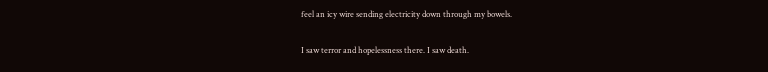feel an icy wire sending electricity down through my bowels.

I saw terror and hopelessness there. I saw death.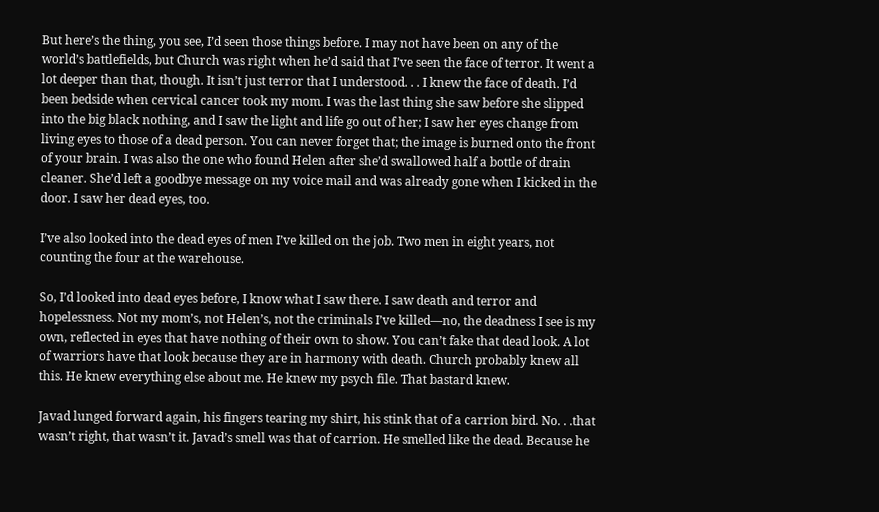But here’s the thing, you see, I’d seen those things before. I may not have been on any of the world’s battlefields, but Church was right when he’d said that I’ve seen the face of terror. It went a lot deeper than that, though. It isn’t just terror that I understood. . . I knew the face of death. I’d been bedside when cervical cancer took my mom. I was the last thing she saw before she slipped into the big black nothing, and I saw the light and life go out of her; I saw her eyes change from living eyes to those of a dead person. You can never forget that; the image is burned onto the front of your brain. I was also the one who found Helen after she’d swallowed half a bottle of drain cleaner. She’d left a goodbye message on my voice mail and was already gone when I kicked in the door. I saw her dead eyes, too.

I’ve also looked into the dead eyes of men I’ve killed on the job. Two men in eight years, not counting the four at the warehouse.

So, I’d looked into dead eyes before, I know what I saw there. I saw death and terror and hopelessness. Not my mom’s, not Helen’s, not the criminals I’ve killed—no, the deadness I see is my own, reflected in eyes that have nothing of their own to show. You can’t fake that dead look. A lot of warriors have that look because they are in harmony with death. Church probably knew all this. He knew everything else about me. He knew my psych file. That bastard knew.

Javad lunged forward again, his fingers tearing my shirt, his stink that of a carrion bird. No. . .that wasn’t right, that wasn’t it. Javad’s smell was that of carrion. He smelled like the dead. Because he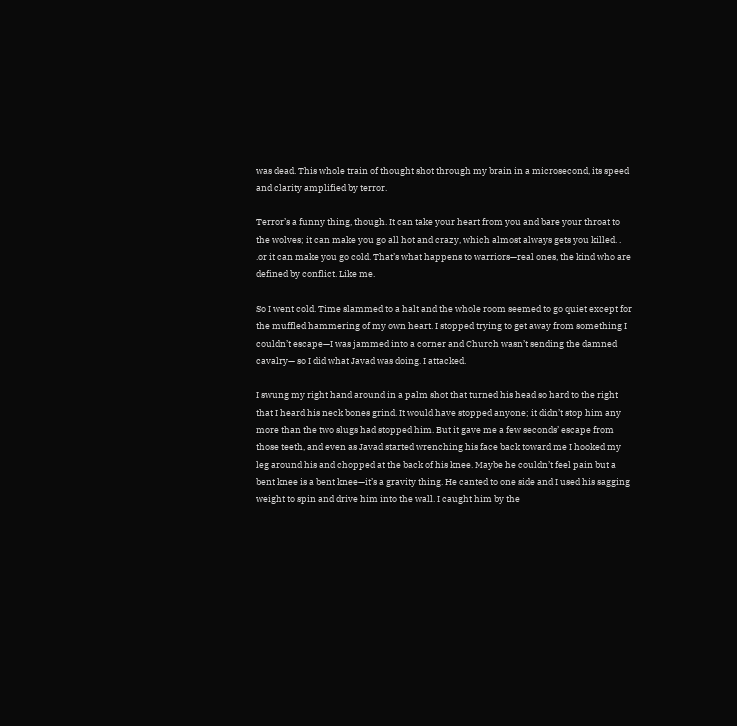was dead. This whole train of thought shot through my brain in a microsecond, its speed and clarity amplified by terror.

Terror’s a funny thing, though. It can take your heart from you and bare your throat to the wolves; it can make you go all hot and crazy, which almost always gets you killed. . .or it can make you go cold. That’s what happens to warriors—real ones, the kind who are defined by conflict. Like me.

So I went cold. Time slammed to a halt and the whole room seemed to go quiet except for the muffled hammering of my own heart. I stopped trying to get away from something I couldn’t escape—I was jammed into a corner and Church wasn’t sending the damned cavalry— so I did what Javad was doing. I attacked.

I swung my right hand around in a palm shot that turned his head so hard to the right that I heard his neck bones grind. It would have stopped anyone; it didn’t stop him any more than the two slugs had stopped him. But it gave me a few seconds’ escape from those teeth, and even as Javad started wrenching his face back toward me I hooked my leg around his and chopped at the back of his knee. Maybe he couldn’t feel pain but a bent knee is a bent knee—it’s a gravity thing. He canted to one side and I used his sagging weight to spin and drive him into the wall. I caught him by the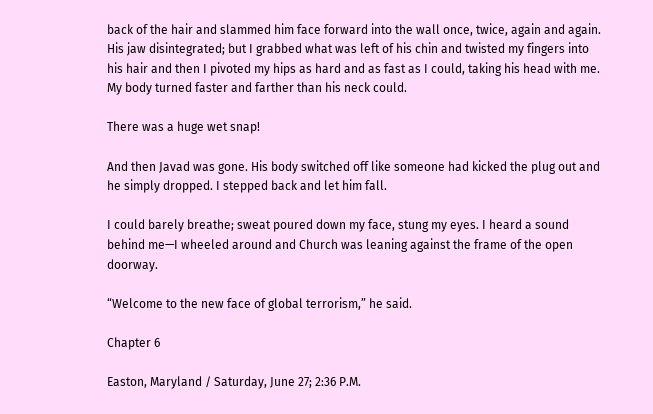back of the hair and slammed him face forward into the wall once, twice, again and again. His jaw disintegrated; but I grabbed what was left of his chin and twisted my fingers into his hair and then I pivoted my hips as hard and as fast as I could, taking his head with me. My body turned faster and farther than his neck could.

There was a huge wet snap!

And then Javad was gone. His body switched off like someone had kicked the plug out and he simply dropped. I stepped back and let him fall.

I could barely breathe; sweat poured down my face, stung my eyes. I heard a sound behind me—I wheeled around and Church was leaning against the frame of the open doorway.

“Welcome to the new face of global terrorism,” he said.

Chapter 6

Easton, Maryland / Saturday, June 27; 2:36 P.M.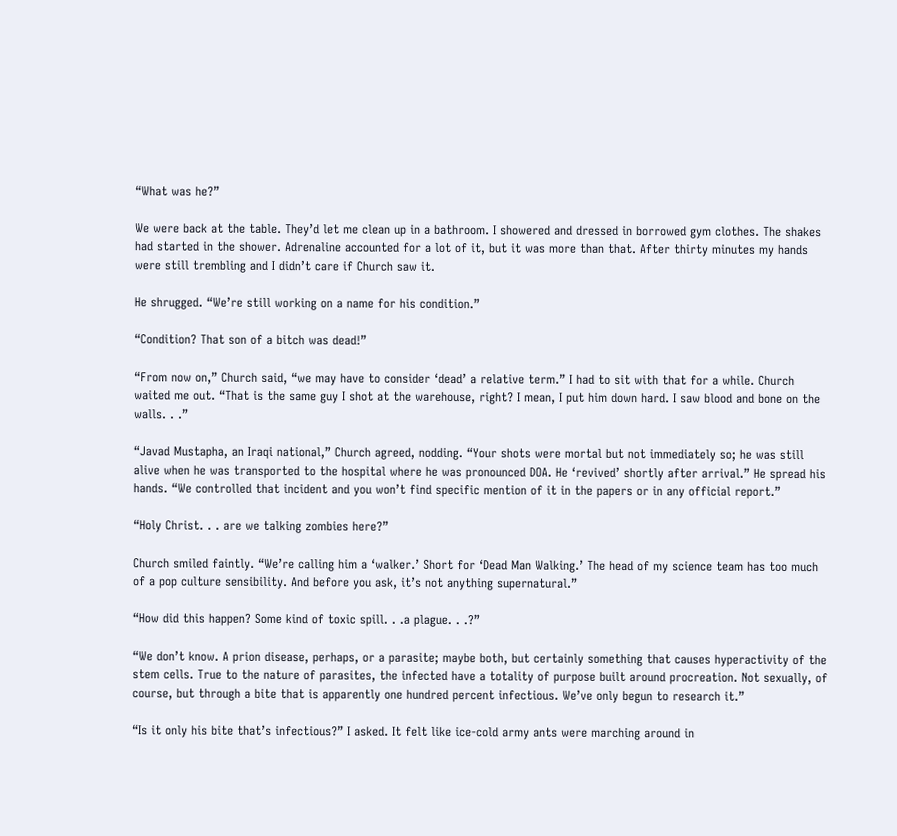“What was he?”

We were back at the table. They’d let me clean up in a bathroom. I showered and dressed in borrowed gym clothes. The shakes had started in the shower. Adrenaline accounted for a lot of it, but it was more than that. After thirty minutes my hands were still trembling and I didn’t care if Church saw it.

He shrugged. “We’re still working on a name for his condition.”

“Condition? That son of a bitch was dead!”

“From now on,” Church said, “we may have to consider ‘dead’ a relative term.” I had to sit with that for a while. Church waited me out. “That is the same guy I shot at the warehouse, right? I mean, I put him down hard. I saw blood and bone on the walls. . .”

“Javad Mustapha, an Iraqi national,” Church agreed, nodding. “Your shots were mortal but not immediately so; he was still alive when he was transported to the hospital where he was pronounced DOA. He ‘revived’ shortly after arrival.” He spread his hands. “We controlled that incident and you won’t find specific mention of it in the papers or in any official report.”

“Holy Christ. . . are we talking zombies here?”

Church smiled faintly. “We’re calling him a ‘walker.’ Short for ‘Dead Man Walking.’ The head of my science team has too much of a pop culture sensibility. And before you ask, it’s not anything supernatural.”

“How did this happen? Some kind of toxic spill. . .a plague. . .?”

“We don’t know. A prion disease, perhaps, or a parasite; maybe both, but certainly something that causes hyperactivity of the stem cells. True to the nature of parasites, the infected have a totality of purpose built around procreation. Not sexually, of course, but through a bite that is apparently one hundred percent infectious. We’ve only begun to research it.”

“Is it only his bite that’s infectious?” I asked. It felt like ice-cold army ants were marching around in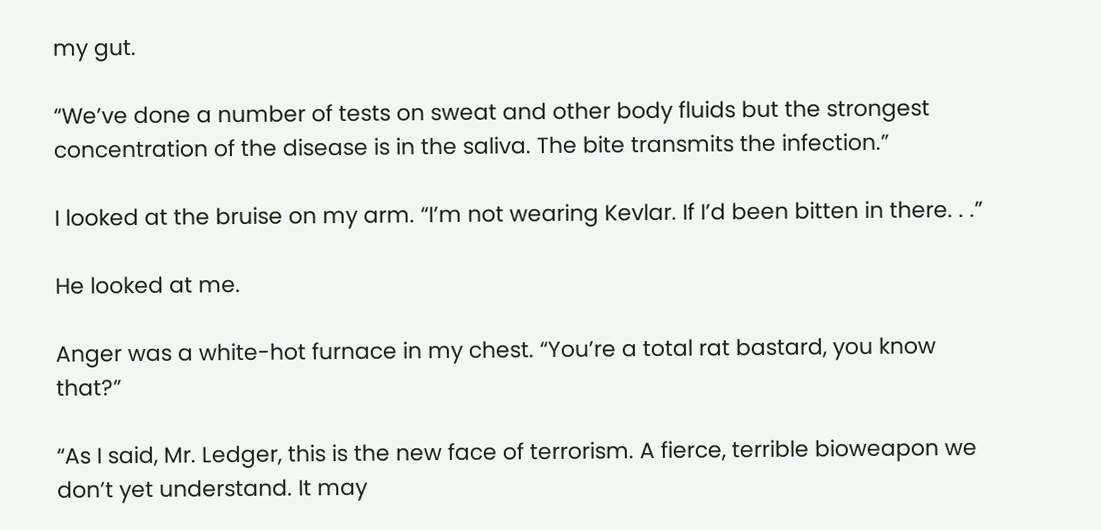my gut.

“We’ve done a number of tests on sweat and other body fluids but the strongest concentration of the disease is in the saliva. The bite transmits the infection.”

I looked at the bruise on my arm. “I’m not wearing Kevlar. If I’d been bitten in there. . .”

He looked at me.

Anger was a white-hot furnace in my chest. “You’re a total rat bastard, you know that?”

“As I said, Mr. Ledger, this is the new face of terrorism. A fierce, terrible bioweapon we don’t yet understand. It may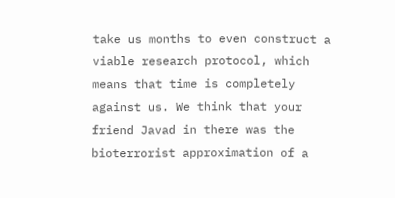take us months to even construct a viable research protocol, which means that time is completely against us. We think that your friend Javad in there was the bioterrorist approximation of a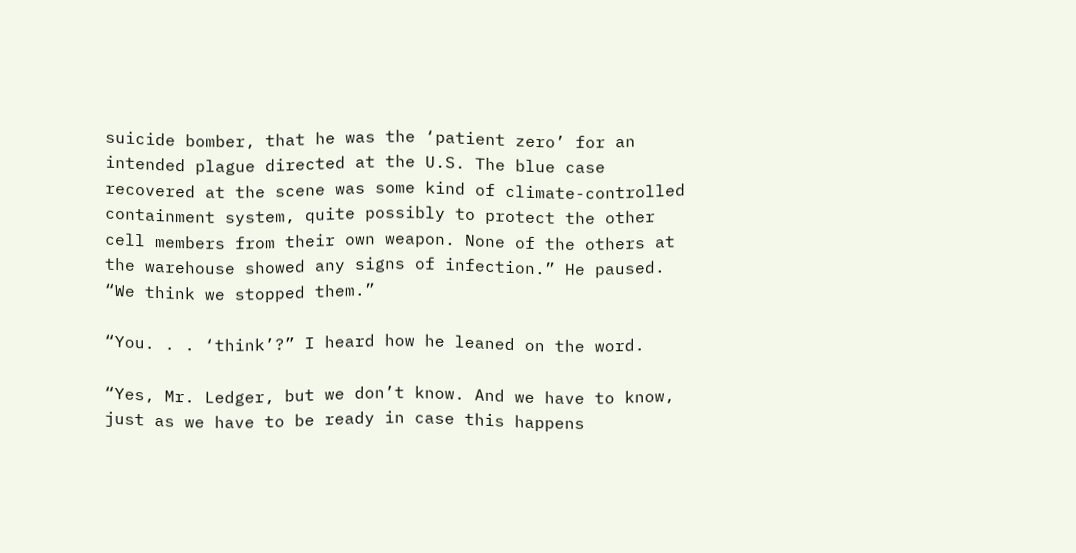suicide bomber, that he was the ‘patient zero’ for an intended plague directed at the U.S. The blue case recovered at the scene was some kind of climate-controlled containment system, quite possibly to protect the other cell members from their own weapon. None of the others at the warehouse showed any signs of infection.” He paused. “We think we stopped them.”

“You. . . ‘think’?” I heard how he leaned on the word.

“Yes, Mr. Ledger, but we don’t know. And we have to know, just as we have to be ready in case this happens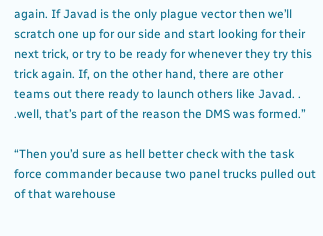again. If Javad is the only plague vector then we’ll scratch one up for our side and start looking for their next trick, or try to be ready for whenever they try this trick again. If, on the other hand, there are other teams out there ready to launch others like Javad. . .well, that’s part of the reason the DMS was formed.”

“Then you’d sure as hell better check with the task force commander because two panel trucks pulled out of that warehouse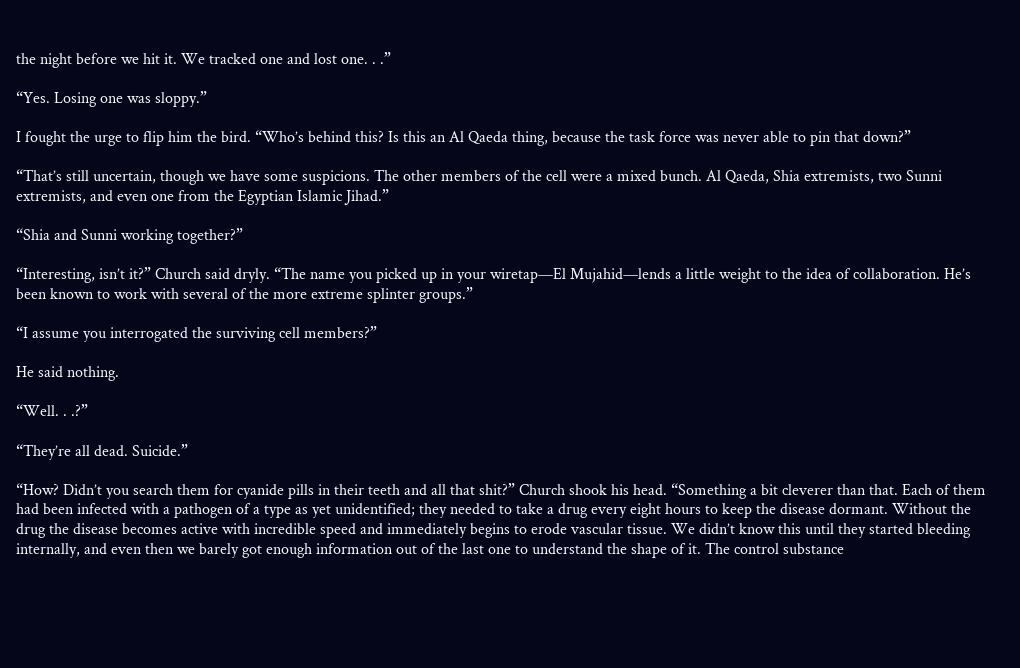the night before we hit it. We tracked one and lost one. . .”

“Yes. Losing one was sloppy.”

I fought the urge to flip him the bird. “Who’s behind this? Is this an Al Qaeda thing, because the task force was never able to pin that down?”

“That’s still uncertain, though we have some suspicions. The other members of the cell were a mixed bunch. Al Qaeda, Shia extremists, two Sunni extremists, and even one from the Egyptian Islamic Jihad.”

“Shia and Sunni working together?”

“Interesting, isn’t it?” Church said dryly. “The name you picked up in your wiretap—El Mujahid—lends a little weight to the idea of collaboration. He’s been known to work with several of the more extreme splinter groups.”

“I assume you interrogated the surviving cell members?”

He said nothing.

“Well. . .?”

“They’re all dead. Suicide.”

“How? Didn’t you search them for cyanide pills in their teeth and all that shit?” Church shook his head. “Something a bit cleverer than that. Each of them had been infected with a pathogen of a type as yet unidentified; they needed to take a drug every eight hours to keep the disease dormant. Without the drug the disease becomes active with incredible speed and immediately begins to erode vascular tissue. We didn’t know this until they started bleeding internally, and even then we barely got enough information out of the last one to understand the shape of it. The control substance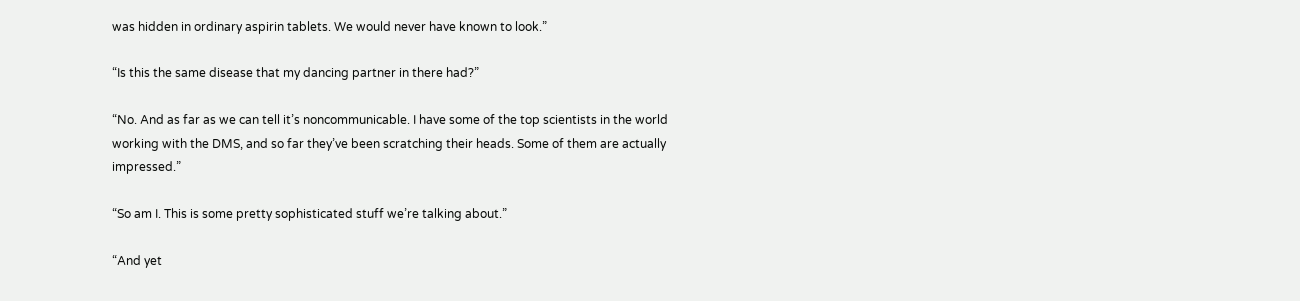was hidden in ordinary aspirin tablets. We would never have known to look.”

“Is this the same disease that my dancing partner in there had?”

“No. And as far as we can tell it’s noncommunicable. I have some of the top scientists in the world working with the DMS, and so far they’ve been scratching their heads. Some of them are actually impressed.”

“So am I. This is some pretty sophisticated stuff we’re talking about.”

“And yet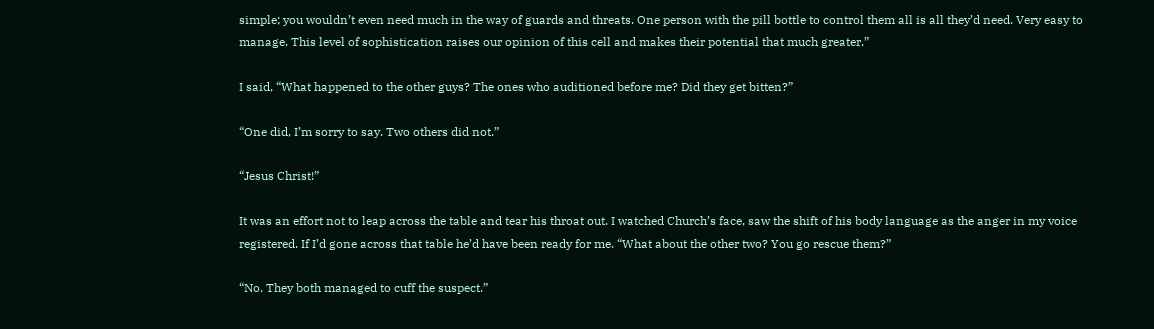simple; you wouldn’t even need much in the way of guards and threats. One person with the pill bottle to control them all is all they’d need. Very easy to manage. This level of sophistication raises our opinion of this cell and makes their potential that much greater.”

I said, “What happened to the other guys? The ones who auditioned before me? Did they get bitten?”

“One did, I’m sorry to say. Two others did not.”

“Jesus Christ!”

It was an effort not to leap across the table and tear his throat out. I watched Church’s face, saw the shift of his body language as the anger in my voice registered. If I’d gone across that table he’d have been ready for me. “What about the other two? You go rescue them?”

“No. They both managed to cuff the suspect.”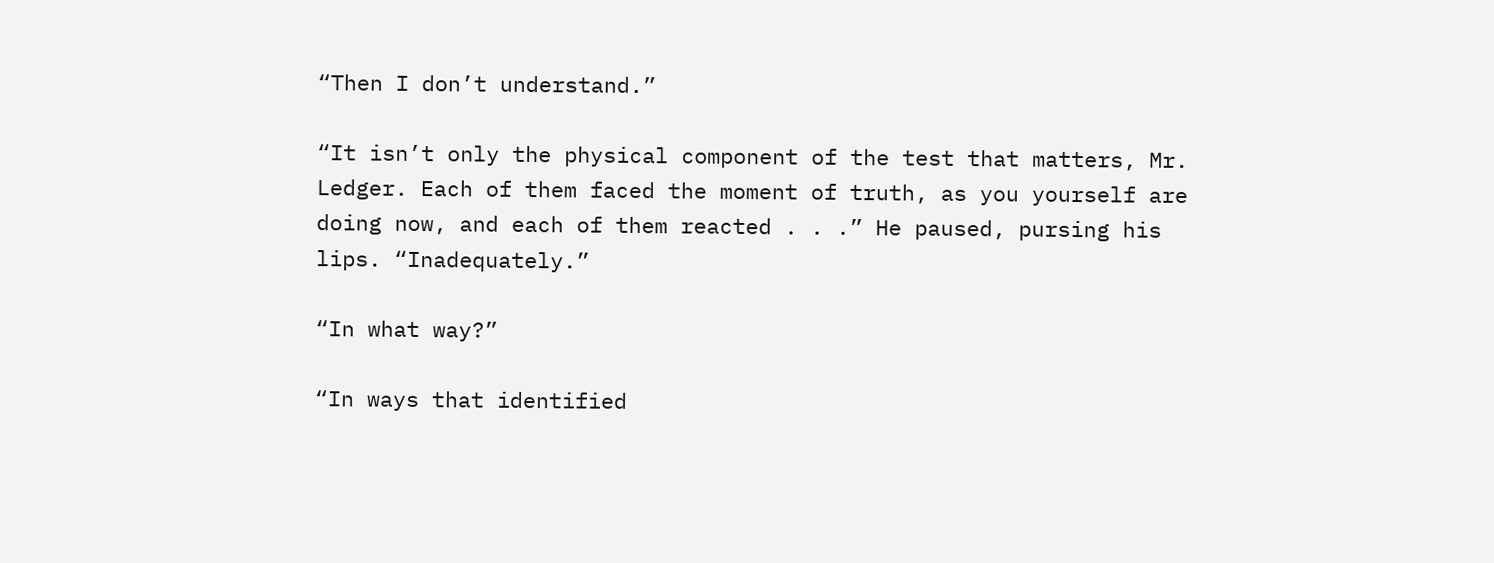“Then I don’t understand.”

“It isn’t only the physical component of the test that matters, Mr. Ledger. Each of them faced the moment of truth, as you yourself are doing now, and each of them reacted . . .” He paused, pursing his lips. “Inadequately.”

“In what way?”

“In ways that identified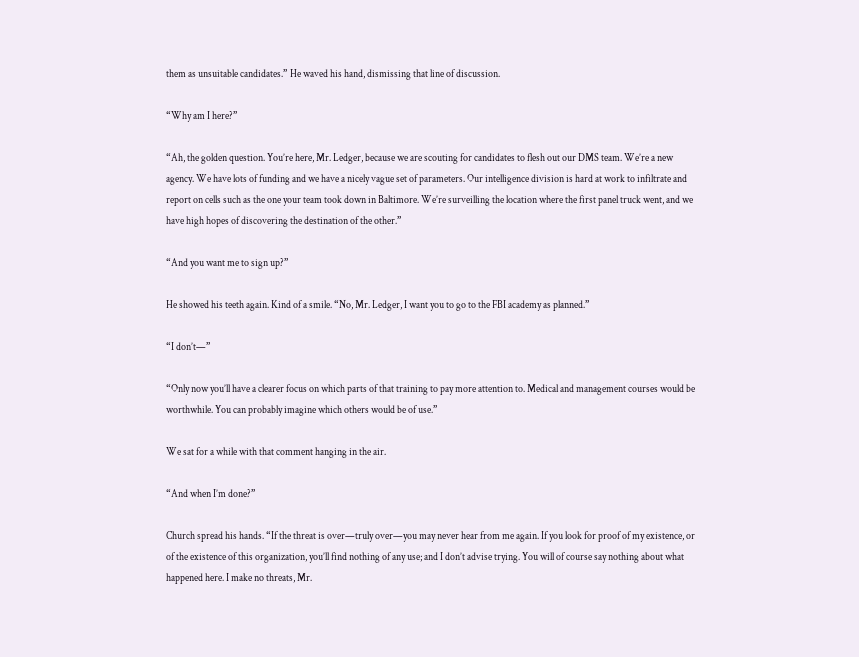them as unsuitable candidates.” He waved his hand, dismissing that line of discussion.

“Why am I here?”

“Ah, the golden question. You’re here, Mr. Ledger, because we are scouting for candidates to flesh out our DMS team. We’re a new agency. We have lots of funding and we have a nicely vague set of parameters. Our intelligence division is hard at work to infiltrate and report on cells such as the one your team took down in Baltimore. We’re surveilling the location where the first panel truck went, and we have high hopes of discovering the destination of the other.”

“And you want me to sign up?”

He showed his teeth again. Kind of a smile. “No, Mr. Ledger, I want you to go to the FBI academy as planned.”

“I don’t—”

“Only now you’ll have a clearer focus on which parts of that training to pay more attention to. Medical and management courses would be worthwhile. You can probably imagine which others would be of use.”

We sat for a while with that comment hanging in the air.

“And when I’m done?”

Church spread his hands. “If the threat is over—truly over—you may never hear from me again. If you look for proof of my existence, or of the existence of this organization, you’ll find nothing of any use; and I don’t advise trying. You will of course say nothing about what happened here. I make no threats, Mr.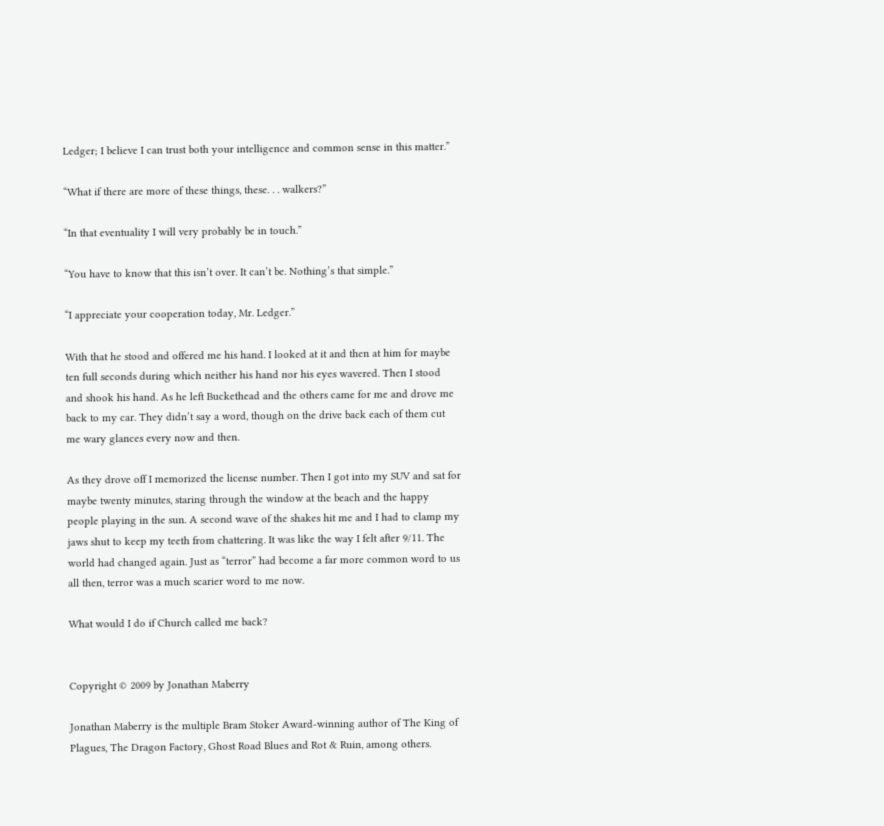Ledger; I believe I can trust both your intelligence and common sense in this matter.”

“What if there are more of these things, these. . . walkers?”

“In that eventuality I will very probably be in touch.”

“You have to know that this isn’t over. It can’t be. Nothing’s that simple.”

“I appreciate your cooperation today, Mr. Ledger.”

With that he stood and offered me his hand. I looked at it and then at him for maybe ten full seconds during which neither his hand nor his eyes wavered. Then I stood and shook his hand. As he left Buckethead and the others came for me and drove me back to my car. They didn’t say a word, though on the drive back each of them cut me wary glances every now and then.

As they drove off I memorized the license number. Then I got into my SUV and sat for maybe twenty minutes, staring through the window at the beach and the happy people playing in the sun. A second wave of the shakes hit me and I had to clamp my jaws shut to keep my teeth from chattering. It was like the way I felt after 9/11. The world had changed again. Just as “terror” had become a far more common word to us all then, terror was a much scarier word to me now.

What would I do if Church called me back?


Copyright © 2009 by Jonathan Maberry

Jonathan Maberry is the multiple Bram Stoker Award-winning author of The King of Plagues, The Dragon Factory, Ghost Road Blues and Rot & Ruin, among others.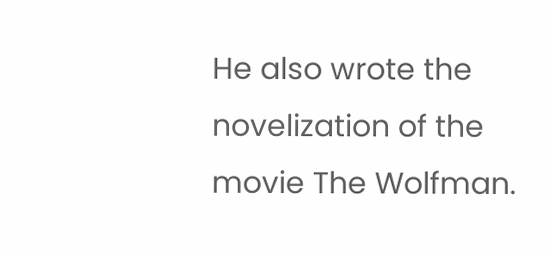He also wrote the novelization of the movie The Wolfman.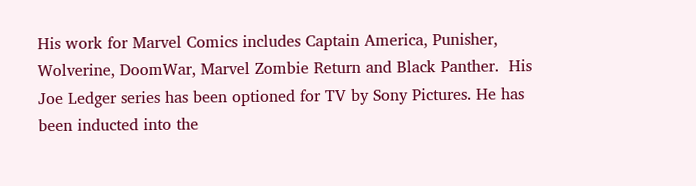His work for Marvel Comics includes Captain America, Punisher, Wolverine, DoomWar, Marvel Zombie Return and Black Panther.  His Joe Ledger series has been optioned for TV by Sony Pictures. He has been inducted into the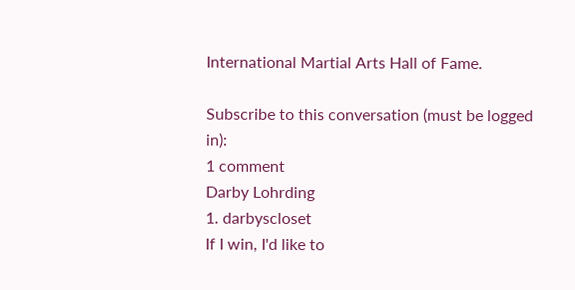International Martial Arts Hall of Fame.

Subscribe to this conversation (must be logged in):
1 comment
Darby Lohrding
1. darbyscloset
If I win, I'd like to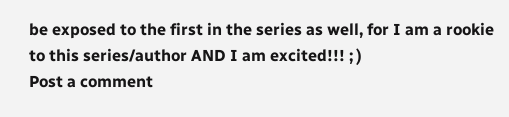be exposed to the first in the series as well, for I am a rookie to this series/author AND I am excited!!! ; )
Post a comment